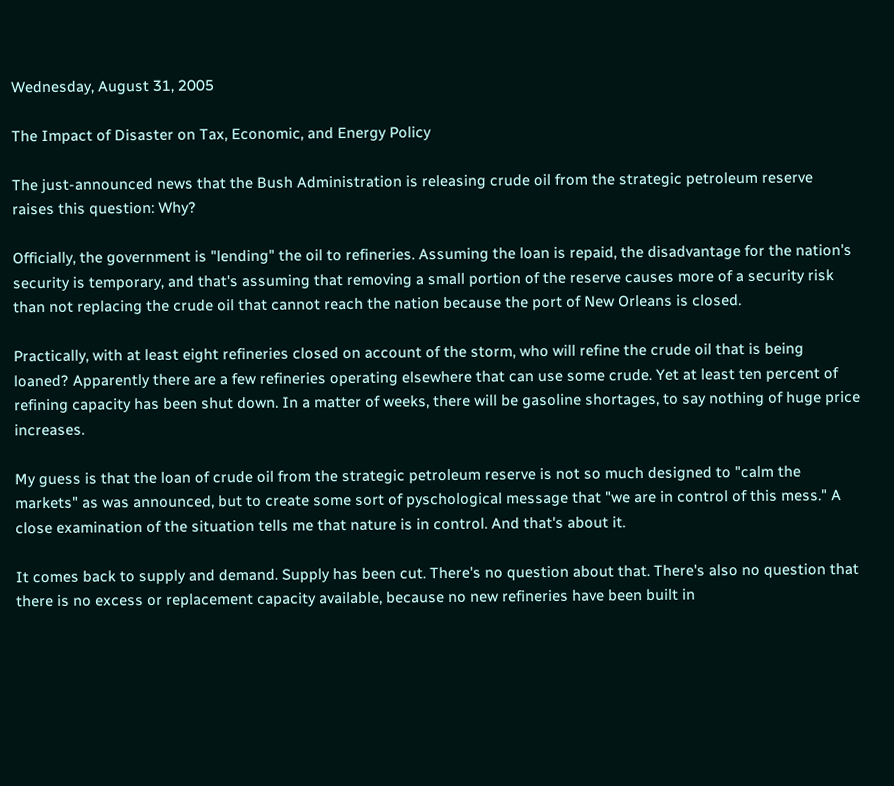Wednesday, August 31, 2005

The Impact of Disaster on Tax, Economic, and Energy Policy

The just-announced news that the Bush Administration is releasing crude oil from the strategic petroleum reserve raises this question: Why?

Officially, the government is "lending" the oil to refineries. Assuming the loan is repaid, the disadvantage for the nation's security is temporary, and that's assuming that removing a small portion of the reserve causes more of a security risk than not replacing the crude oil that cannot reach the nation because the port of New Orleans is closed.

Practically, with at least eight refineries closed on account of the storm, who will refine the crude oil that is being loaned? Apparently there are a few refineries operating elsewhere that can use some crude. Yet at least ten percent of refining capacity has been shut down. In a matter of weeks, there will be gasoline shortages, to say nothing of huge price increases.

My guess is that the loan of crude oil from the strategic petroleum reserve is not so much designed to "calm the markets" as was announced, but to create some sort of pyschological message that "we are in control of this mess." A close examination of the situation tells me that nature is in control. And that's about it.

It comes back to supply and demand. Supply has been cut. There's no question about that. There's also no question that there is no excess or replacement capacity available, because no new refineries have been built in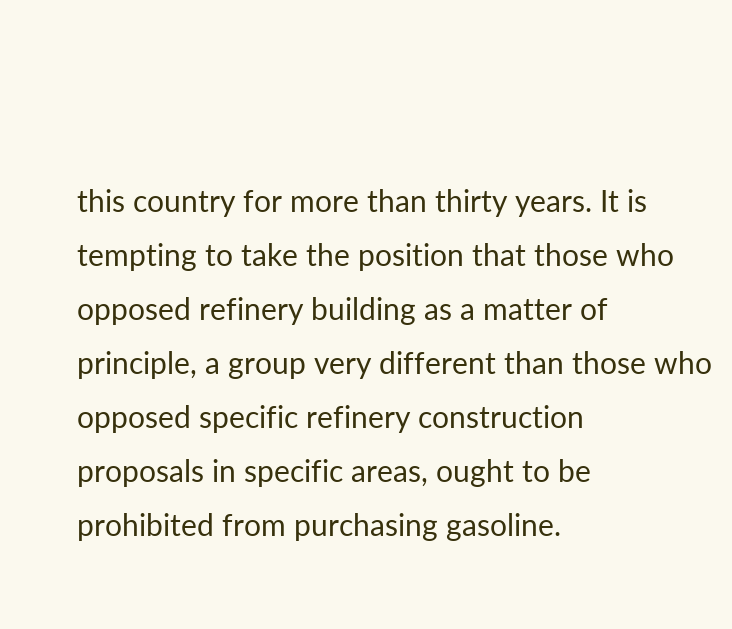this country for more than thirty years. It is tempting to take the position that those who opposed refinery building as a matter of principle, a group very different than those who opposed specific refinery construction proposals in specific areas, ought to be prohibited from purchasing gasoline.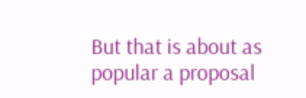But that is about as popular a proposal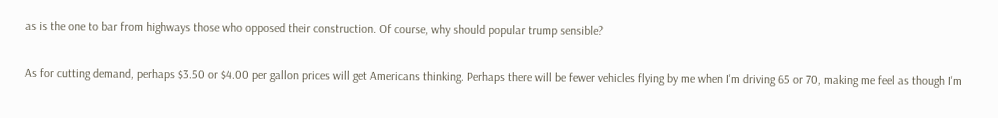as is the one to bar from highways those who opposed their construction. Of course, why should popular trump sensible?

As for cutting demand, perhaps $3.50 or $4.00 per gallon prices will get Americans thinking. Perhaps there will be fewer vehicles flying by me when I'm driving 65 or 70, making me feel as though I'm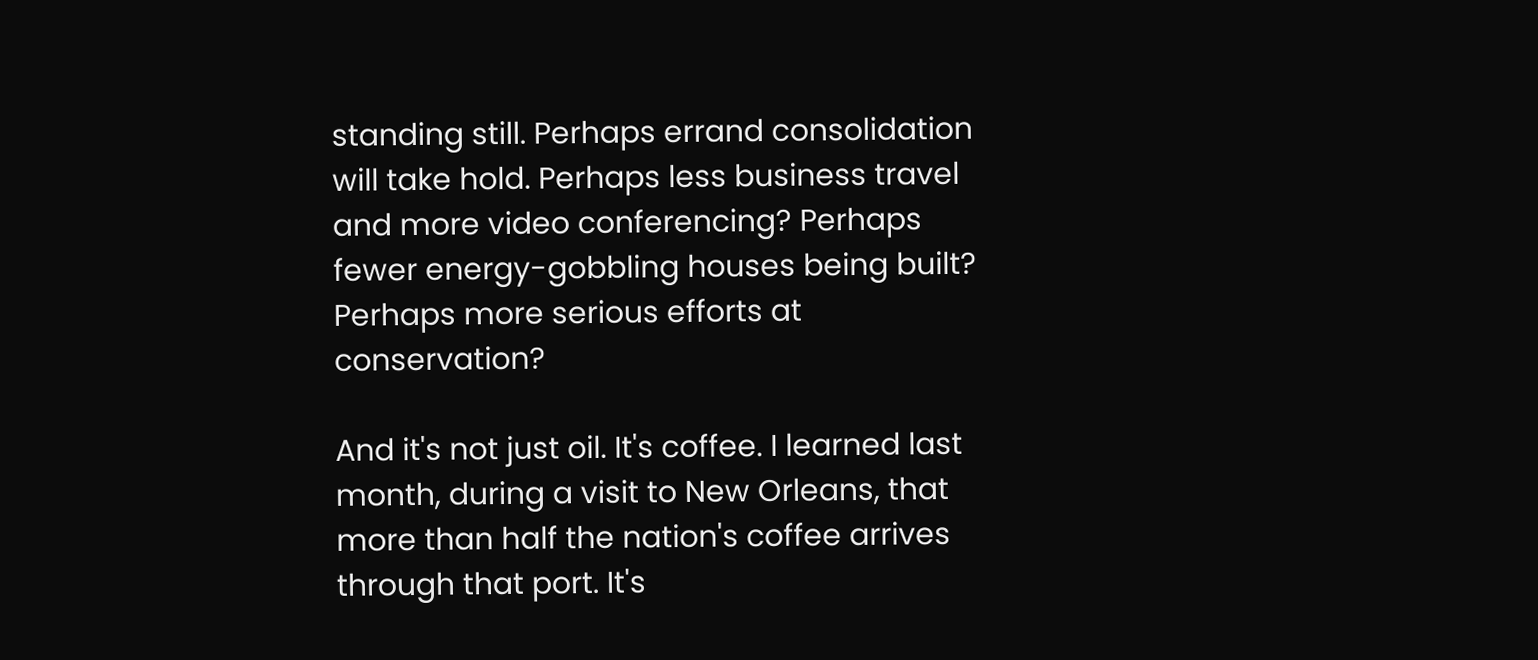standing still. Perhaps errand consolidation will take hold. Perhaps less business travel and more video conferencing? Perhaps fewer energy-gobbling houses being built? Perhaps more serious efforts at conservation?

And it's not just oil. It's coffee. I learned last month, during a visit to New Orleans, that more than half the nation's coffee arrives through that port. It's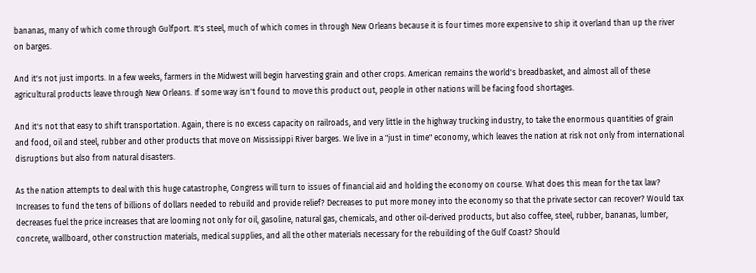bananas, many of which come through Gulfport. It's steel, much of which comes in through New Orleans because it is four times more expensive to ship it overland than up the river on barges.

And it's not just imports. In a few weeks, farmers in the Midwest will begin harvesting grain and other crops. American remains the world's breadbasket, and almost all of these agricultural products leave through New Orleans. If some way isn't found to move this product out, people in other nations will be facing food shortages.

And it's not that easy to shift transportation. Again, there is no excess capacity on railroads, and very little in the highway trucking industry, to take the enormous quantities of grain and food, oil and steel, rubber and other products that move on Mississippi River barges. We live in a "just in time" economy, which leaves the nation at risk not only from international disruptions but also from natural disasters.

As the nation attempts to deal with this huge catastrophe, Congress will turn to issues of financial aid and holding the economy on course. What does this mean for the tax law? Increases to fund the tens of billions of dollars needed to rebuild and provide relief? Decreases to put more money into the economy so that the private sector can recover? Would tax decreases fuel the price increases that are looming not only for oil, gasoline, natural gas, chemicals, and other oil-derived products, but also coffee, steel, rubber, bananas, lumber, concrete, wallboard, other construction materials, medical supplies, and all the other materials necessary for the rebuilding of the Gulf Coast? Should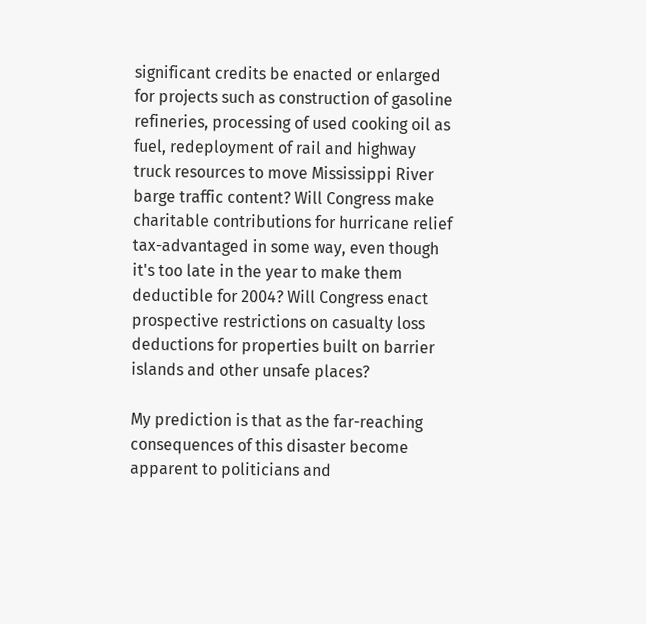significant credits be enacted or enlarged for projects such as construction of gasoline refineries, processing of used cooking oil as fuel, redeployment of rail and highway truck resources to move Mississippi River barge traffic content? Will Congress make charitable contributions for hurricane relief tax-advantaged in some way, even though it's too late in the year to make them deductible for 2004? Will Congress enact prospective restrictions on casualty loss deductions for properties built on barrier islands and other unsafe places?

My prediction is that as the far-reaching consequences of this disaster become apparent to politicians and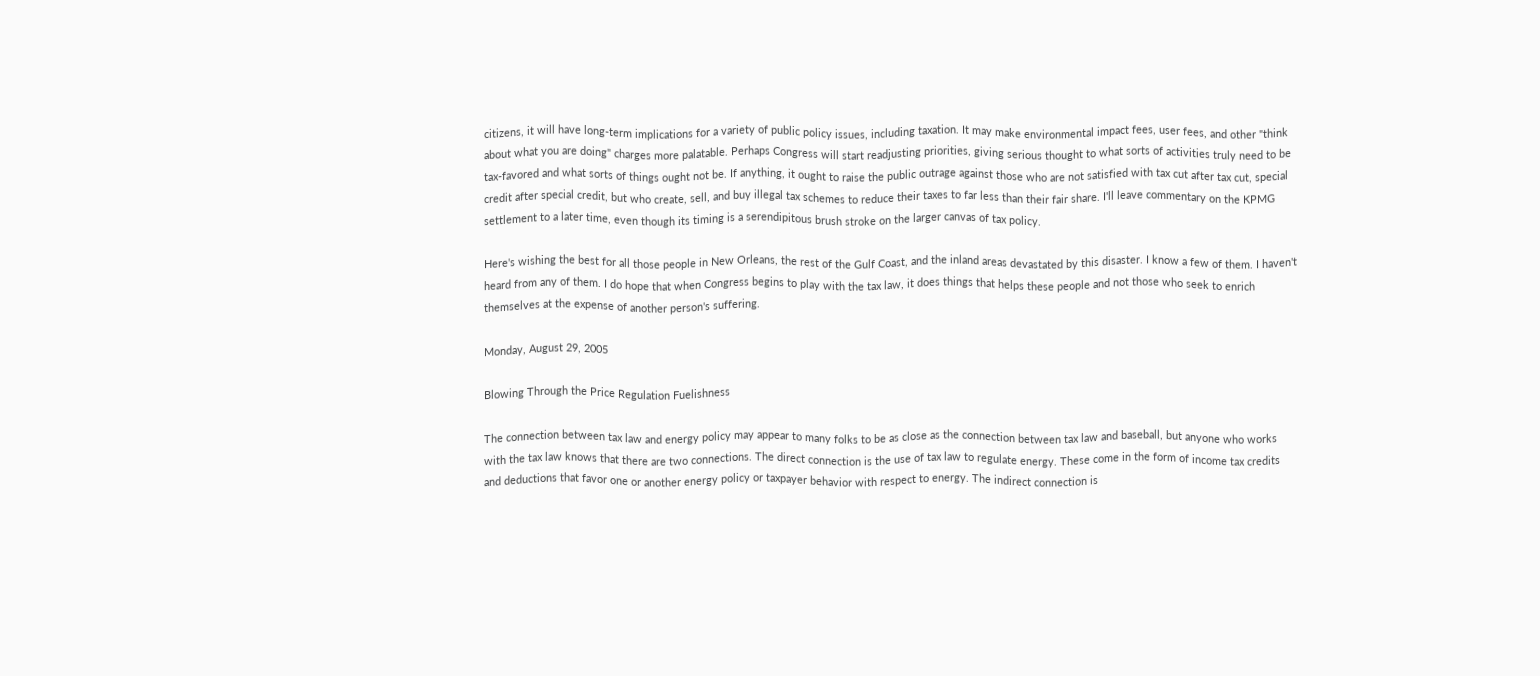citizens, it will have long-term implications for a variety of public policy issues, including taxation. It may make environmental impact fees, user fees, and other "think about what you are doing" charges more palatable. Perhaps Congress will start readjusting priorities, giving serious thought to what sorts of activities truly need to be tax-favored and what sorts of things ought not be. If anything, it ought to raise the public outrage against those who are not satisfied with tax cut after tax cut, special credit after special credit, but who create, sell, and buy illegal tax schemes to reduce their taxes to far less than their fair share. I'll leave commentary on the KPMG settlement to a later time, even though its timing is a serendipitous brush stroke on the larger canvas of tax policy.

Here's wishing the best for all those people in New Orleans, the rest of the Gulf Coast, and the inland areas devastated by this disaster. I know a few of them. I haven't heard from any of them. I do hope that when Congress begins to play with the tax law, it does things that helps these people and not those who seek to enrich themselves at the expense of another person's suffering.

Monday, August 29, 2005

Blowing Through the Price Regulation Fuelishness

The connection between tax law and energy policy may appear to many folks to be as close as the connection between tax law and baseball, but anyone who works with the tax law knows that there are two connections. The direct connection is the use of tax law to regulate energy. These come in the form of income tax credits and deductions that favor one or another energy policy or taxpayer behavior with respect to energy. The indirect connection is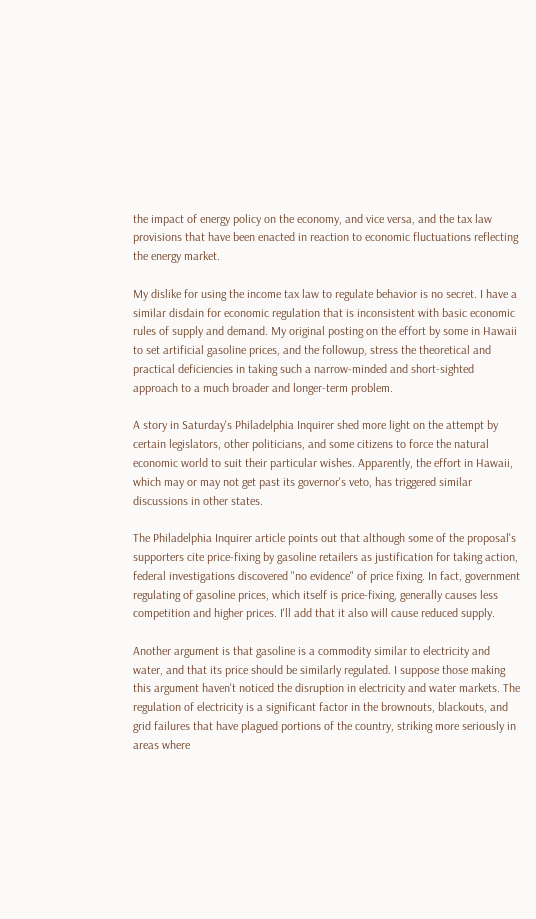the impact of energy policy on the economy, and vice versa, and the tax law provisions that have been enacted in reaction to economic fluctuations reflecting the energy market.

My dislike for using the income tax law to regulate behavior is no secret. I have a similar disdain for economic regulation that is inconsistent with basic economic rules of supply and demand. My original posting on the effort by some in Hawaii to set artificial gasoline prices, and the followup, stress the theoretical and practical deficiencies in taking such a narrow-minded and short-sighted approach to a much broader and longer-term problem.

A story in Saturday's Philadelphia Inquirer shed more light on the attempt by certain legislators, other politicians, and some citizens to force the natural economic world to suit their particular wishes. Apparently, the effort in Hawaii, which may or may not get past its governor's veto, has triggered similar discussions in other states.

The Philadelphia Inquirer article points out that although some of the proposal's supporters cite price-fixing by gasoline retailers as justification for taking action, federal investigations discovered "no evidence" of price fixing. In fact, government regulating of gasoline prices, which itself is price-fixing, generally causes less competition and higher prices. I'll add that it also will cause reduced supply.

Another argument is that gasoline is a commodity similar to electricity and water, and that its price should be similarly regulated. I suppose those making this argument haven't noticed the disruption in electricity and water markets. The regulation of electricity is a significant factor in the brownouts, blackouts, and grid failures that have plagued portions of the country, striking more seriously in areas where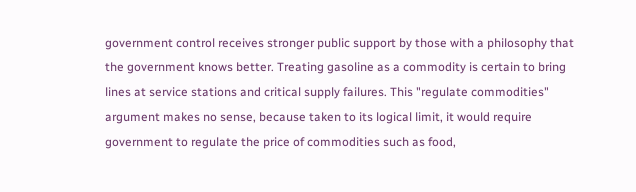government control receives stronger public support by those with a philosophy that the government knows better. Treating gasoline as a commodity is certain to bring lines at service stations and critical supply failures. This "regulate commodities" argument makes no sense, because taken to its logical limit, it would require government to regulate the price of commodities such as food,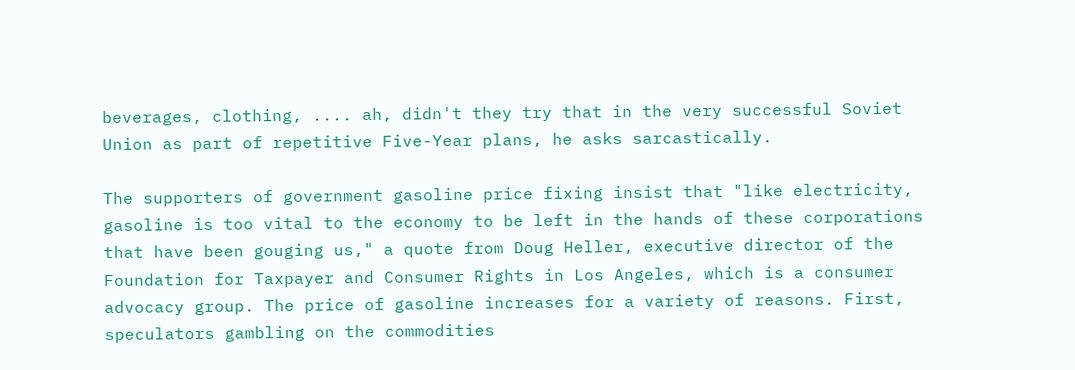beverages, clothing, .... ah, didn't they try that in the very successful Soviet Union as part of repetitive Five-Year plans, he asks sarcastically.

The supporters of government gasoline price fixing insist that "like electricity, gasoline is too vital to the economy to be left in the hands of these corporations that have been gouging us," a quote from Doug Heller, executive director of the Foundation for Taxpayer and Consumer Rights in Los Angeles, which is a consumer advocacy group. The price of gasoline increases for a variety of reasons. First, speculators gambling on the commodities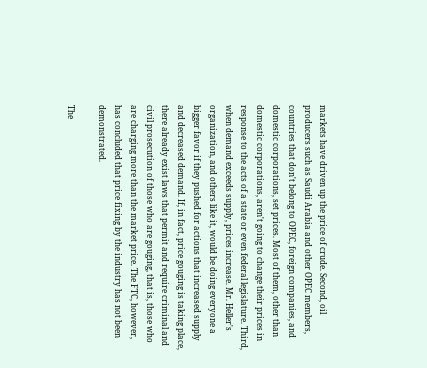markets have driven up the price of crude. Second, oil producers such as Saudi Arabia and other OPEC members, countries that don't belong to OPEC, foreign companies, and domestic corporations, set prices. Most of them, other than domestic corporations, aren't going to change their prices in response to the acts of a state or even federal legislature. Third, when demand exceeds supply, prices increase. Mr. Heller's organization, and others like it, would be doing everyone a bigger favor if they pushed for actions that increased supply and decreased demand. If, in fact, price gouging is taking place, there already exist laws that permit and require criminal and civil prosecution of those who are gouging, that is, those who are charging more than the market price. The FTC, however, has concluded that price fixing by the industry has not been demonstrated.

The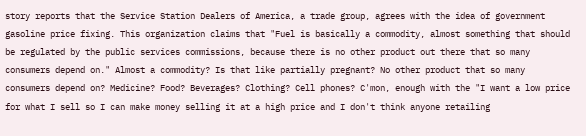story reports that the Service Station Dealers of America, a trade group, agrees with the idea of government gasoline price fixing. This organization claims that "Fuel is basically a commodity, almost something that should be regulated by the public services commissions, because there is no other product out there that so many consumers depend on." Almost a commodity? Is that like partially pregnant? No other product that so many consumers depend on? Medicine? Food? Beverages? Clothing? Cell phones? C'mon, enough with the "I want a low price for what I sell so I can make money selling it at a high price and I don't think anyone retailing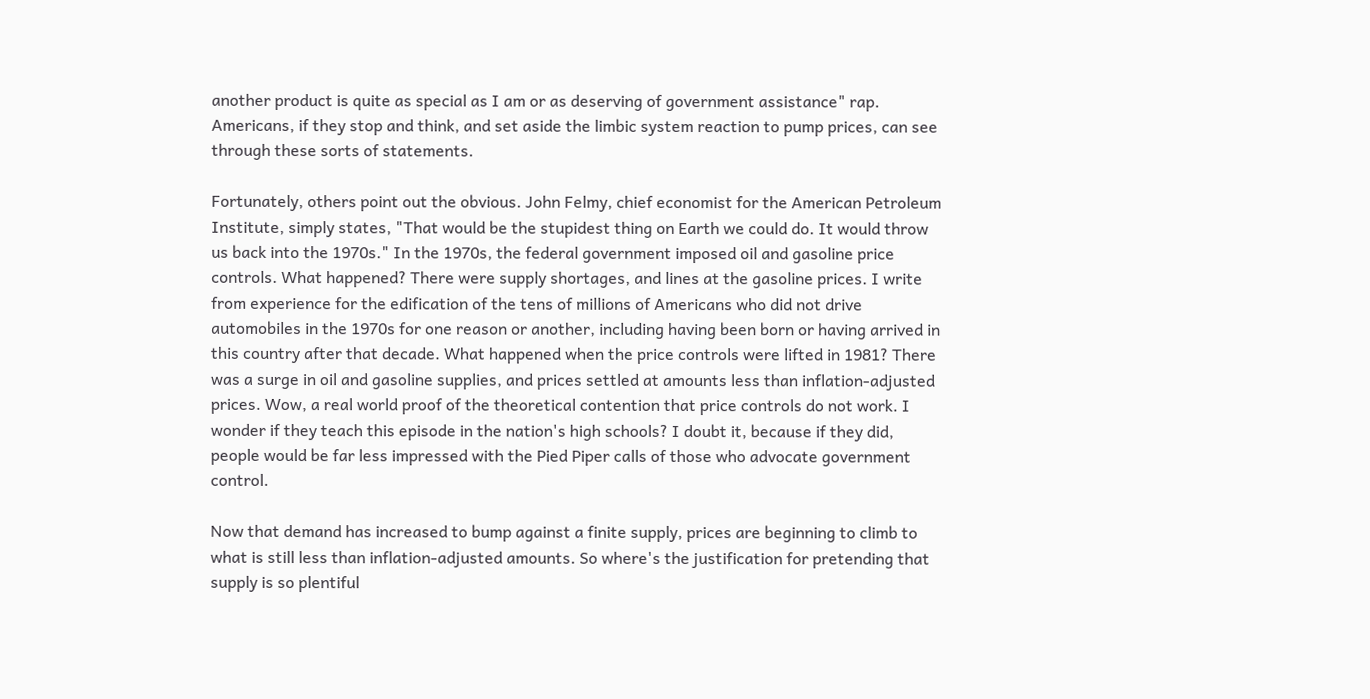another product is quite as special as I am or as deserving of government assistance" rap. Americans, if they stop and think, and set aside the limbic system reaction to pump prices, can see through these sorts of statements.

Fortunately, others point out the obvious. John Felmy, chief economist for the American Petroleum Institute, simply states, "That would be the stupidest thing on Earth we could do. It would throw us back into the 1970s." In the 1970s, the federal government imposed oil and gasoline price controls. What happened? There were supply shortages, and lines at the gasoline prices. I write from experience for the edification of the tens of millions of Americans who did not drive automobiles in the 1970s for one reason or another, including having been born or having arrived in this country after that decade. What happened when the price controls were lifted in 1981? There was a surge in oil and gasoline supplies, and prices settled at amounts less than inflation-adjusted prices. Wow, a real world proof of the theoretical contention that price controls do not work. I wonder if they teach this episode in the nation's high schools? I doubt it, because if they did, people would be far less impressed with the Pied Piper calls of those who advocate government control.

Now that demand has increased to bump against a finite supply, prices are beginning to climb to what is still less than inflation-adjusted amounts. So where's the justification for pretending that supply is so plentiful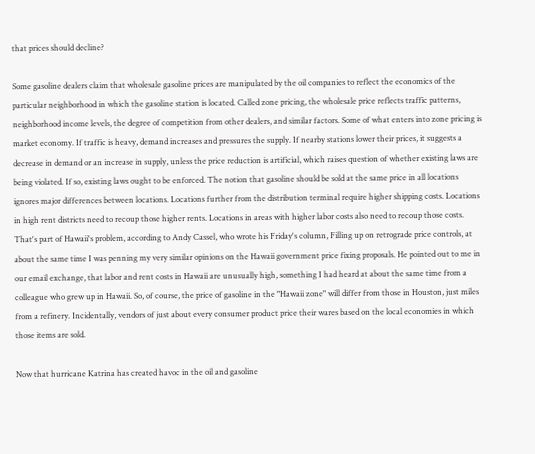that prices should decline?

Some gasoline dealers claim that wholesale gasoline prices are manipulated by the oil companies to reflect the economics of the particular neighborhood in which the gasoline station is located. Called zone pricing, the wholesale price reflects traffic patterns, neighborhood income levels, the degree of competition from other dealers, and similar factors. Some of what enters into zone pricing is market economy. If traffic is heavy, demand increases and pressures the supply. If nearby stations lower their prices, it suggests a decrease in demand or an increase in supply, unless the price reduction is artificial, which raises question of whether existing laws are being violated. If so, existing laws ought to be enforced. The notion that gasoline should be sold at the same price in all locations ignores major differences between locations. Locations further from the distribution terminal require higher shipping costs. Locations in high rent districts need to recoup those higher rents. Locations in areas with higher labor costs also need to recoup those costs. That's part of Hawaii's problem, according to Andy Cassel, who wrote his Friday's column, Filling up on retrograde price controls, at about the same time I was penning my very similar opinions on the Hawaii government price fixing proposals. He pointed out to me in our email exchange, that labor and rent costs in Hawaii are unusually high, something I had heard at about the same time from a colleague who grew up in Hawaii. So, of course, the price of gasoline in the "Hawaii zone" will differ from those in Houston, just miles from a refinery. Incidentally, vendors of just about every consumer product price their wares based on the local economies in which those items are sold.

Now that hurricane Katrina has created havoc in the oil and gasoline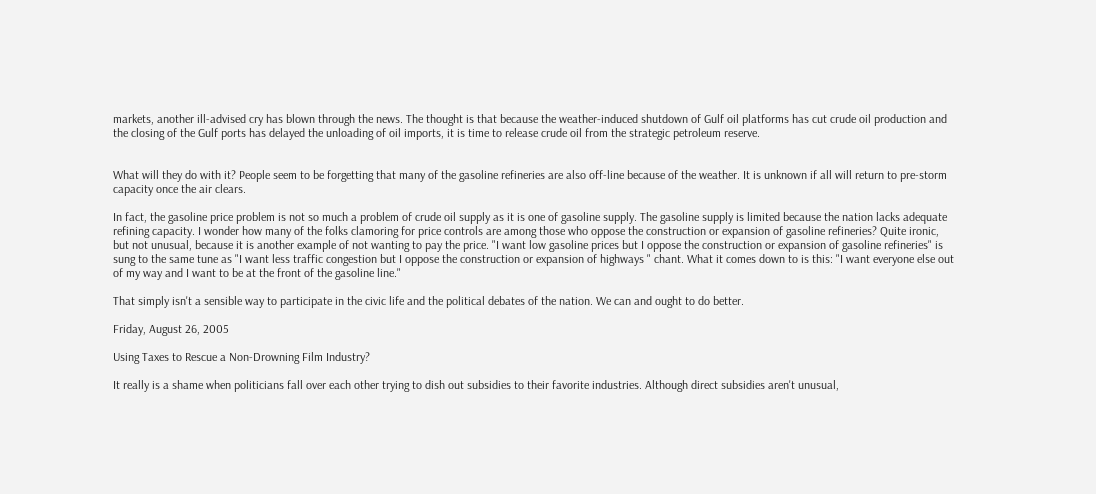markets, another ill-advised cry has blown through the news. The thought is that because the weather-induced shutdown of Gulf oil platforms has cut crude oil production and the closing of the Gulf ports has delayed the unloading of oil imports, it is time to release crude oil from the strategic petroleum reserve.


What will they do with it? People seem to be forgetting that many of the gasoline refineries are also off-line because of the weather. It is unknown if all will return to pre-storm capacity once the air clears.

In fact, the gasoline price problem is not so much a problem of crude oil supply as it is one of gasoline supply. The gasoline supply is limited because the nation lacks adequate refining capacity. I wonder how many of the folks clamoring for price controls are among those who oppose the construction or expansion of gasoline refineries? Quite ironic, but not unusual, because it is another example of not wanting to pay the price. "I want low gasoline prices but I oppose the construction or expansion of gasoline refineries" is sung to the same tune as "I want less traffic congestion but I oppose the construction or expansion of highways " chant. What it comes down to is this: "I want everyone else out of my way and I want to be at the front of the gasoline line."

That simply isn't a sensible way to participate in the civic life and the political debates of the nation. We can and ought to do better.

Friday, August 26, 2005

Using Taxes to Rescue a Non-Drowning Film Industry?

It really is a shame when politicians fall over each other trying to dish out subsidies to their favorite industries. Although direct subsidies aren't unusual,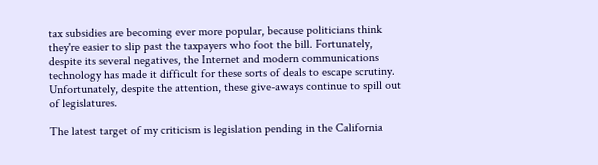tax subsidies are becoming ever more popular, because politicians think they're easier to slip past the taxpayers who foot the bill. Fortunately, despite its several negatives, the Internet and modern communications technology has made it difficult for these sorts of deals to escape scrutiny. Unfortunately, despite the attention, these give-aways continue to spill out of legislatures.

The latest target of my criticism is legislation pending in the California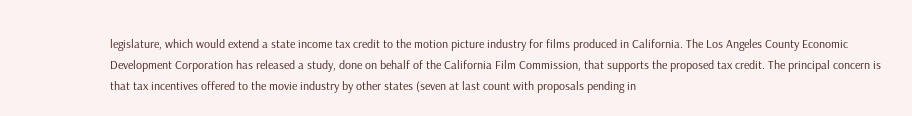legislature, which would extend a state income tax credit to the motion picture industry for films produced in California. The Los Angeles County Economic Development Corporation has released a study, done on behalf of the California Film Commission, that supports the proposed tax credit. The principal concern is that tax incentives offered to the movie industry by other states (seven at last count with proposals pending in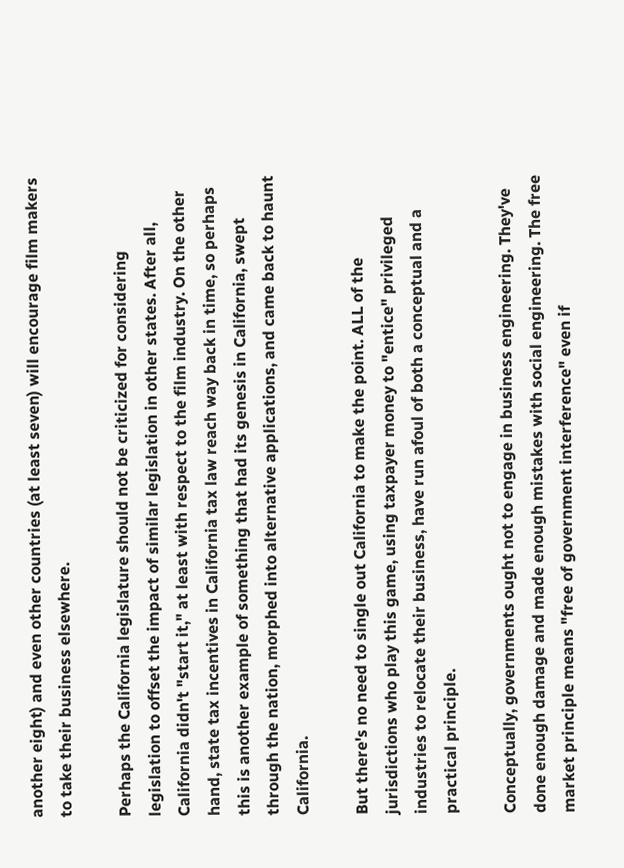another eight) and even other countries (at least seven) will encourage film makers to take their business elsewhere.

Perhaps the California legislature should not be criticized for considering legislation to offset the impact of similar legislation in other states. After all, California didn't "start it," at least with respect to the film industry. On the other hand, state tax incentives in California tax law reach way back in time, so perhaps this is another example of something that had its genesis in California, swept through the nation, morphed into alternative applications, and came back to haunt California.

But there's no need to single out California to make the point. ALL of the jurisdictions who play this game, using taxpayer money to "entice" privileged industries to relocate their business, have run afoul of both a conceptual and a practical principle.

Conceptually, governments ought not to engage in business engineering. They've done enough damage and made enough mistakes with social engineering. The free market principle means "free of government interference" even if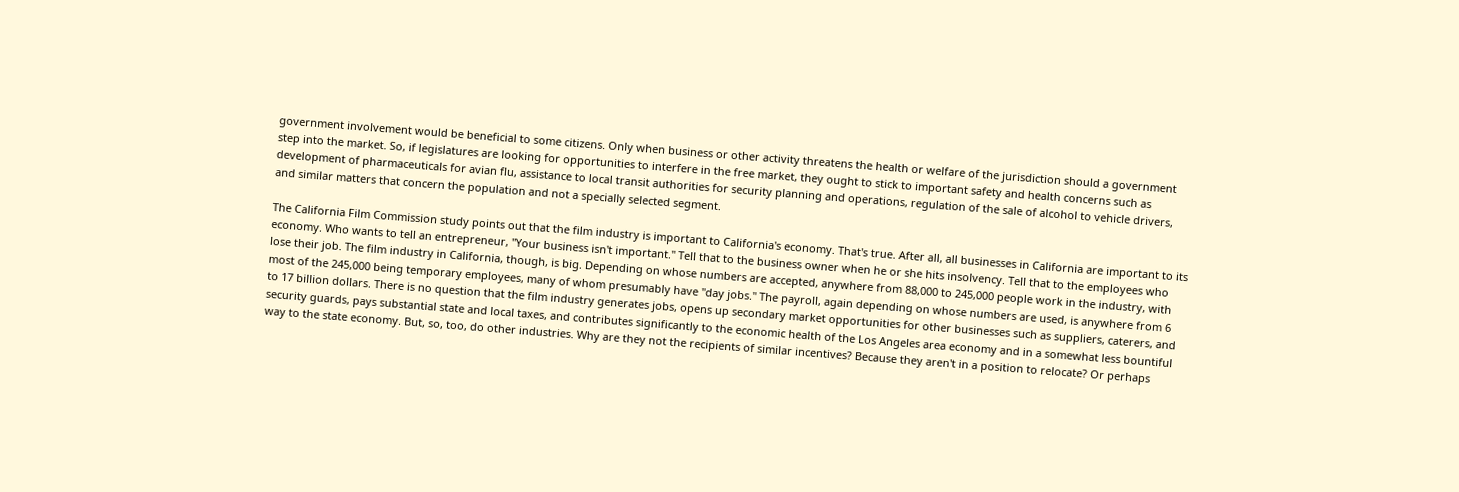government involvement would be beneficial to some citizens. Only when business or other activity threatens the health or welfare of the jurisdiction should a government step into the market. So, if legislatures are looking for opportunities to interfere in the free market, they ought to stick to important safety and health concerns such as development of pharmaceuticals for avian flu, assistance to local transit authorities for security planning and operations, regulation of the sale of alcohol to vehicle drivers, and similar matters that concern the population and not a specially selected segment.

The California Film Commission study points out that the film industry is important to California's economy. That's true. After all, all businesses in California are important to its economy. Who wants to tell an entrepreneur, "Your business isn't important." Tell that to the business owner when he or she hits insolvency. Tell that to the employees who lose their job. The film industry in California, though, is big. Depending on whose numbers are accepted, anywhere from 88,000 to 245,000 people work in the industry, with most of the 245,000 being temporary employees, many of whom presumably have "day jobs." The payroll, again depending on whose numbers are used, is anywhere from 6 to 17 billion dollars. There is no question that the film industry generates jobs, opens up secondary market opportunities for other businesses such as suppliers, caterers, and security guards, pays substantial state and local taxes, and contributes significantly to the economic health of the Los Angeles area economy and in a somewhat less bountiful way to the state economy. But, so, too, do other industries. Why are they not the recipients of similar incentives? Because they aren't in a position to relocate? Or perhaps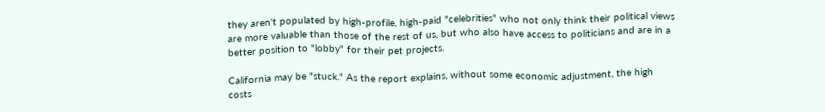they aren't populated by high-profile, high-paid "celebrities" who not only think their political views are more valuable than those of the rest of us, but who also have access to politicians and are in a better position to "lobby" for their pet projects.

California may be "stuck." As the report explains, without some economic adjustment, the high costs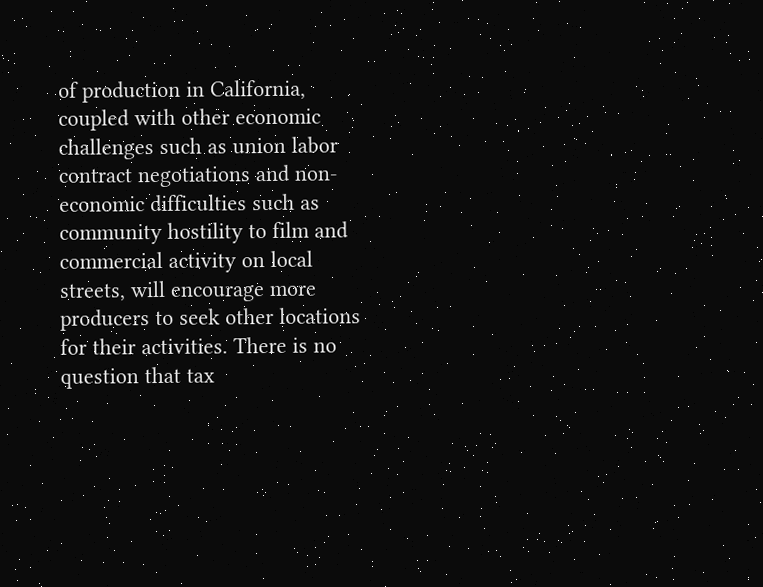of production in California, coupled with other economic challenges such as union labor contract negotiations and non-economic difficulties such as community hostility to film and commercial activity on local streets, will encourage more producers to seek other locations for their activities. There is no question that tax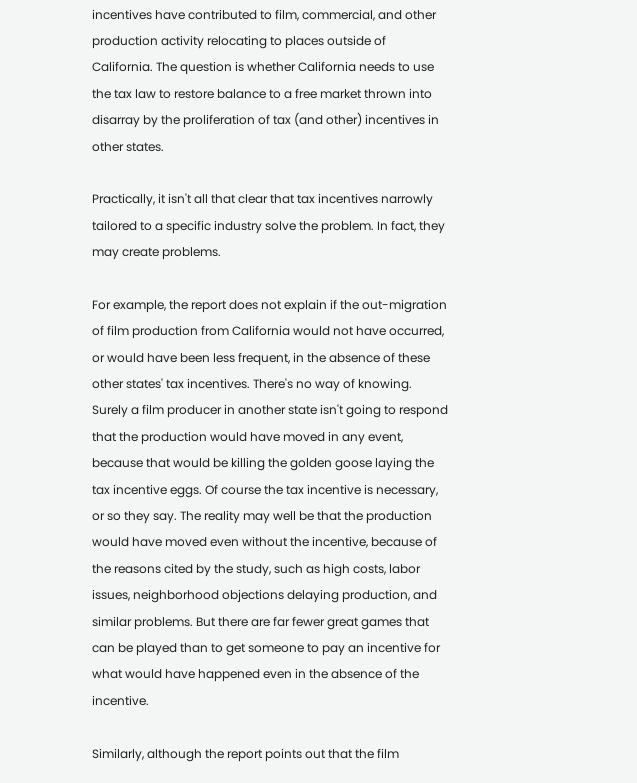incentives have contributed to film, commercial, and other production activity relocating to places outside of California. The question is whether California needs to use the tax law to restore balance to a free market thrown into disarray by the proliferation of tax (and other) incentives in other states.

Practically, it isn't all that clear that tax incentives narrowly tailored to a specific industry solve the problem. In fact, they may create problems.

For example, the report does not explain if the out-migration of film production from California would not have occurred, or would have been less frequent, in the absence of these other states' tax incentives. There's no way of knowing. Surely a film producer in another state isn't going to respond that the production would have moved in any event, because that would be killing the golden goose laying the tax incentive eggs. Of course the tax incentive is necessary, or so they say. The reality may well be that the production would have moved even without the incentive, because of the reasons cited by the study, such as high costs, labor issues, neighborhood objections delaying production, and similar problems. But there are far fewer great games that can be played than to get someone to pay an incentive for what would have happened even in the absence of the incentive.

Similarly, although the report points out that the film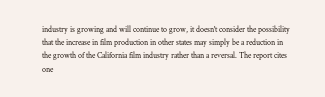industry is growing and will continue to grow, it doesn't consider the possibility that the increase in film production in other states may simply be a reduction in the growth of the California film industry rather than a reversal. The report cites one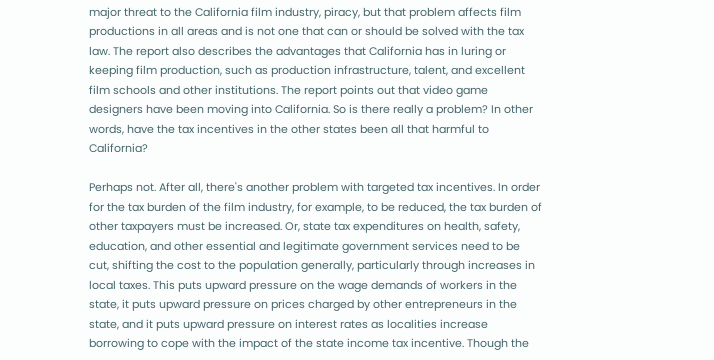major threat to the California film industry, piracy, but that problem affects film productions in all areas and is not one that can or should be solved with the tax law. The report also describes the advantages that California has in luring or keeping film production, such as production infrastructure, talent, and excellent film schools and other institutions. The report points out that video game designers have been moving into California. So is there really a problem? In other words, have the tax incentives in the other states been all that harmful to California?

Perhaps not. After all, there's another problem with targeted tax incentives. In order for the tax burden of the film industry, for example, to be reduced, the tax burden of other taxpayers must be increased. Or, state tax expenditures on health, safety, education, and other essential and legitimate government services need to be cut, shifting the cost to the population generally, particularly through increases in local taxes. This puts upward pressure on the wage demands of workers in the state, it puts upward pressure on prices charged by other entrepreneurs in the state, and it puts upward pressure on interest rates as localities increase borrowing to cope with the impact of the state income tax incentive. Though the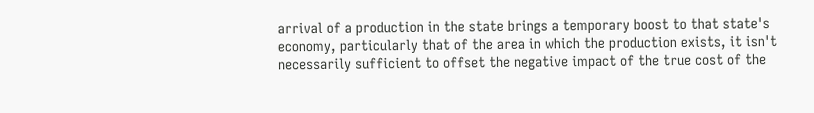arrival of a production in the state brings a temporary boost to that state's economy, particularly that of the area in which the production exists, it isn't necessarily sufficient to offset the negative impact of the true cost of the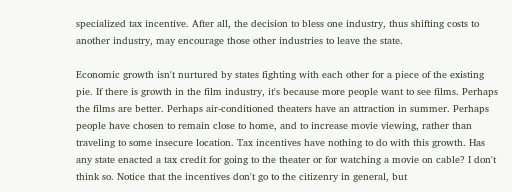specialized tax incentive. After all, the decision to bless one industry, thus shifting costs to another industry, may encourage those other industries to leave the state.

Economic growth isn't nurtured by states fighting with each other for a piece of the existing pie. If there is growth in the film industry, it's because more people want to see films. Perhaps the films are better. Perhaps air-conditioned theaters have an attraction in summer. Perhaps people have chosen to remain close to home, and to increase movie viewing, rather than traveling to some insecure location. Tax incentives have nothing to do with this growth. Has any state enacted a tax credit for going to the theater or for watching a movie on cable? I don't think so. Notice that the incentives don't go to the citizenry in general, but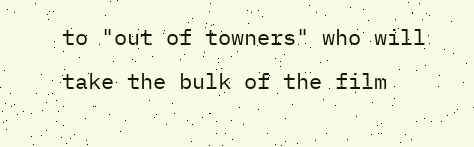to "out of towners" who will take the bulk of the film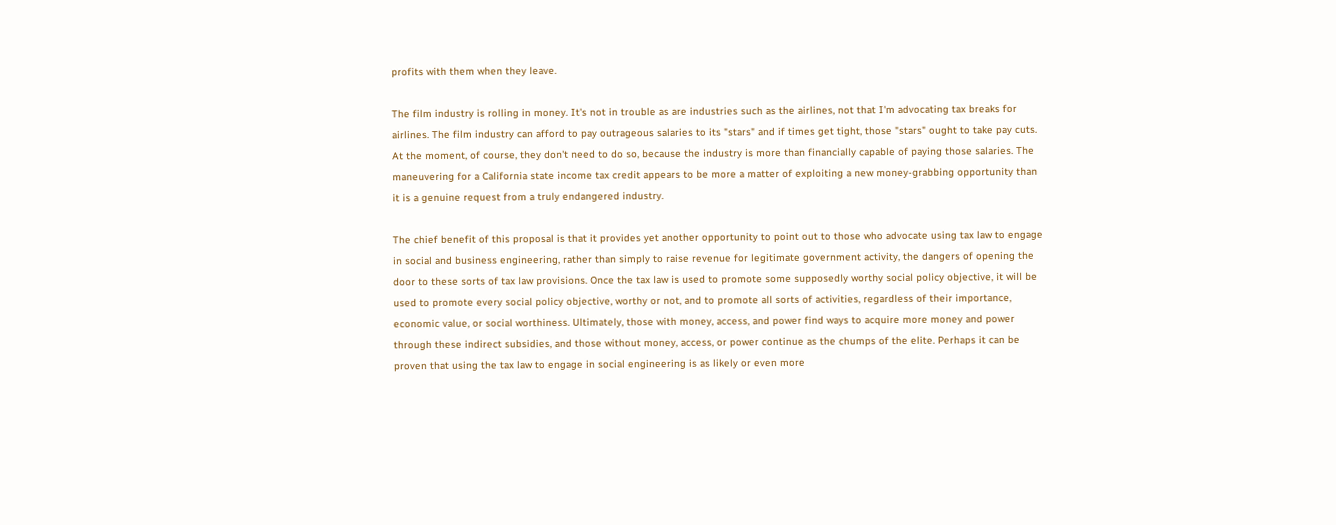profits with them when they leave.

The film industry is rolling in money. It's not in trouble as are industries such as the airlines, not that I'm advocating tax breaks for airlines. The film industry can afford to pay outrageous salaries to its "stars" and if times get tight, those "stars" ought to take pay cuts. At the moment, of course, they don't need to do so, because the industry is more than financially capable of paying those salaries. The maneuvering for a California state income tax credit appears to be more a matter of exploiting a new money-grabbing opportunity than it is a genuine request from a truly endangered industry.

The chief benefit of this proposal is that it provides yet another opportunity to point out to those who advocate using tax law to engage in social and business engineering, rather than simply to raise revenue for legitimate government activity, the dangers of opening the door to these sorts of tax law provisions. Once the tax law is used to promote some supposedly worthy social policy objective, it will be used to promote every social policy objective, worthy or not, and to promote all sorts of activities, regardless of their importance, economic value, or social worthiness. Ultimately, those with money, access, and power find ways to acquire more money and power through these indirect subsidies, and those without money, access, or power continue as the chumps of the elite. Perhaps it can be proven that using the tax law to engage in social engineering is as likely or even more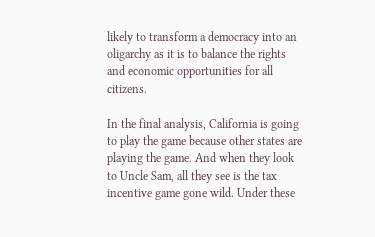likely to transform a democracy into an oligarchy as it is to balance the rights and economic opportunities for all citizens.

In the final analysis, California is going to play the game because other states are playing the game. And when they look to Uncle Sam, all they see is the tax incentive game gone wild. Under these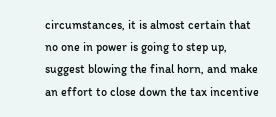circumstances, it is almost certain that no one in power is going to step up, suggest blowing the final horn, and make an effort to close down the tax incentive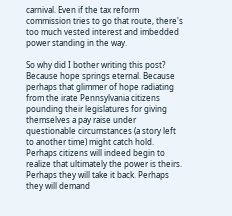carnival. Even if the tax reform commission tries to go that route, there's too much vested interest and imbedded power standing in the way.

So why did I bother writing this post? Because hope springs eternal. Because perhaps that glimmer of hope radiating from the irate Pennsylvania citizens pounding their legislatures for giving themselves a pay raise under questionable circumstances (a story left to another time) might catch hold. Perhaps citizens will indeed begin to realize that ultimately the power is theirs. Perhaps they will take it back. Perhaps they will demand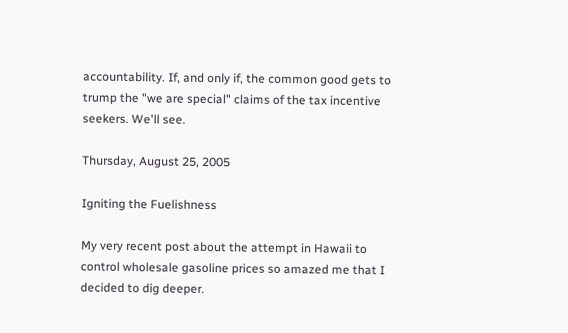accountability. If, and only if, the common good gets to trump the "we are special" claims of the tax incentive seekers. We'll see.

Thursday, August 25, 2005

Igniting the Fuelishness

My very recent post about the attempt in Hawaii to control wholesale gasoline prices so amazed me that I decided to dig deeper.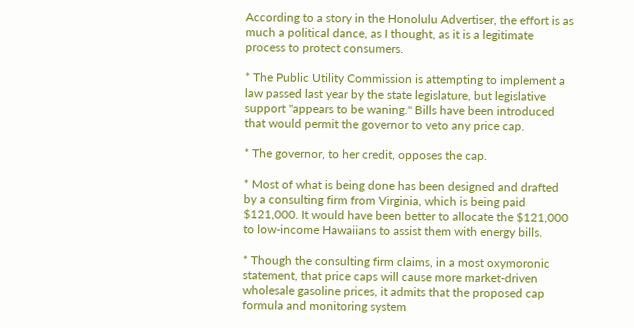According to a story in the Honolulu Advertiser, the effort is as much a political dance, as I thought, as it is a legitimate process to protect consumers.

* The Public Utility Commission is attempting to implement a law passed last year by the state legislature, but legislative support "appears to be waning." Bills have been introduced that would permit the governor to veto any price cap.

* The governor, to her credit, opposes the cap.

* Most of what is being done has been designed and drafted by a consulting firm from Virginia, which is being paid $121,000. It would have been better to allocate the $121,000 to low-income Hawaiians to assist them with energy bills.

* Though the consulting firm claims, in a most oxymoronic statement, that price caps will cause more market-driven wholesale gasoline prices, it admits that the proposed cap formula and monitoring system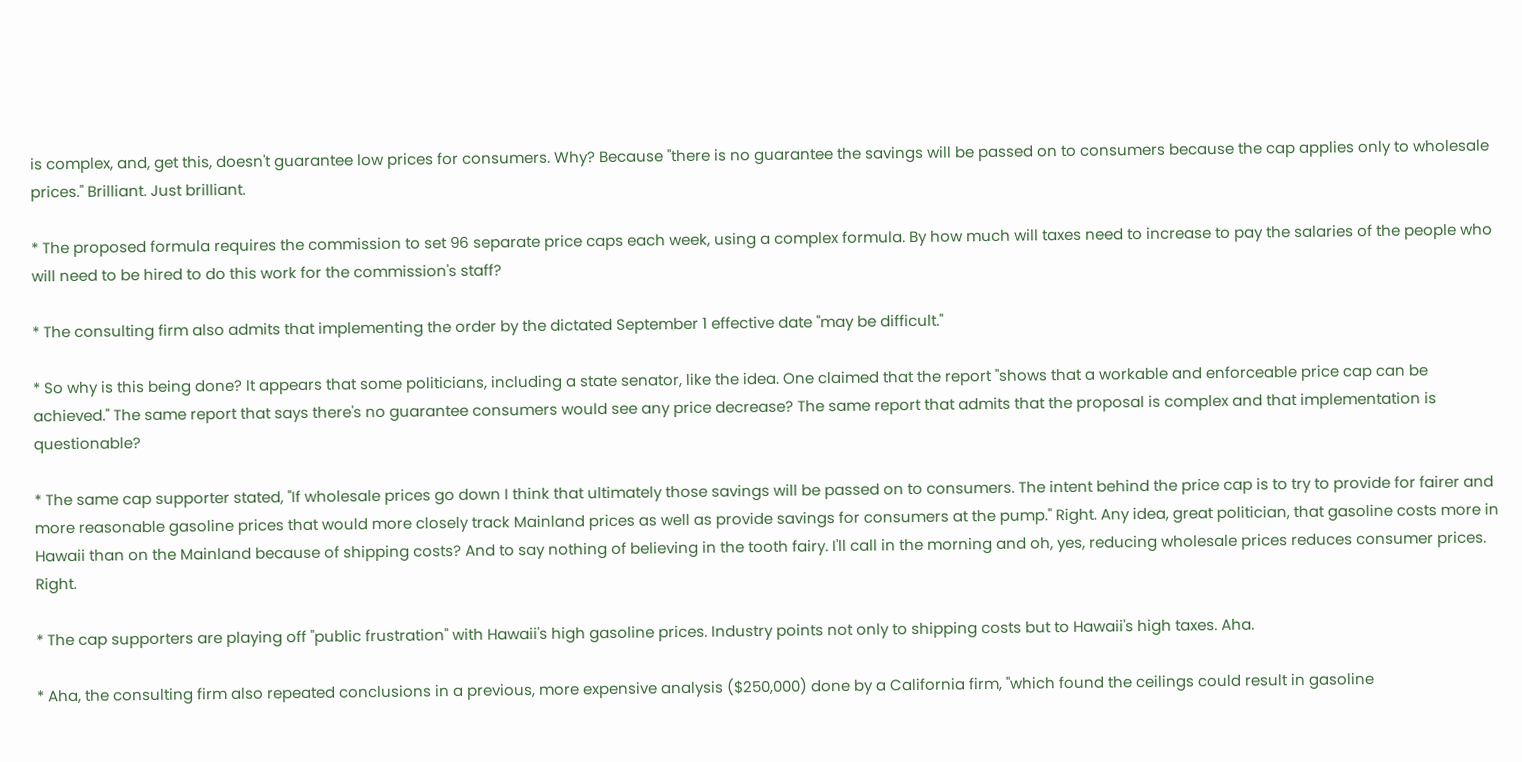is complex, and, get this, doesn't guarantee low prices for consumers. Why? Because "there is no guarantee the savings will be passed on to consumers because the cap applies only to wholesale prices." Brilliant. Just brilliant.

* The proposed formula requires the commission to set 96 separate price caps each week, using a complex formula. By how much will taxes need to increase to pay the salaries of the people who will need to be hired to do this work for the commission's staff?

* The consulting firm also admits that implementing the order by the dictated September 1 effective date "may be difficult."

* So why is this being done? It appears that some politicians, including a state senator, like the idea. One claimed that the report "shows that a workable and enforceable price cap can be achieved." The same report that says there's no guarantee consumers would see any price decrease? The same report that admits that the proposal is complex and that implementation is questionable?

* The same cap supporter stated, "If wholesale prices go down I think that ultimately those savings will be passed on to consumers. The intent behind the price cap is to try to provide for fairer and more reasonable gasoline prices that would more closely track Mainland prices as well as provide savings for consumers at the pump." Right. Any idea, great politician, that gasoline costs more in Hawaii than on the Mainland because of shipping costs? And to say nothing of believing in the tooth fairy. I'll call in the morning and oh, yes, reducing wholesale prices reduces consumer prices. Right.

* The cap supporters are playing off "public frustration" with Hawaii's high gasoline prices. Industry points not only to shipping costs but to Hawaii's high taxes. Aha.

* Aha, the consulting firm also repeated conclusions in a previous, more expensive analysis ($250,000) done by a California firm, "which found the ceilings could result in gasoline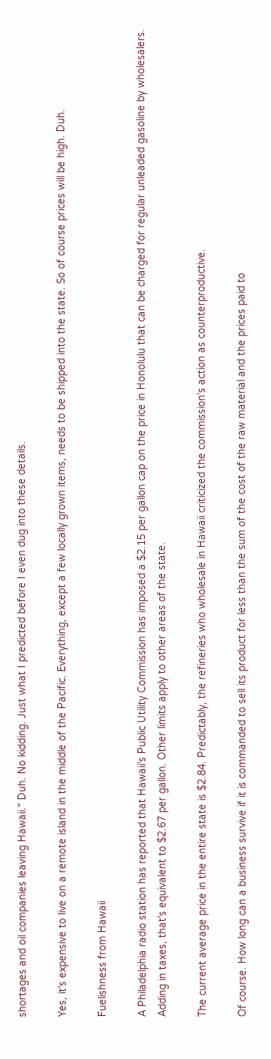shortages and oil companies leaving Hawaii." Duh. No kidding. Just what I predicted before I even dug into these details.

Yes, it's expensive to live on a remote island in the middle of the Pacific. Everything, except a few locally grown items, needs to be shipped into the state. So of course prices will be high. Duh.

Fuelishness from Hawaii

A Philadelphia radio station has reported that Hawaii's Public Utility Commission has imposed a $2.15 per gallon cap on the price in Honolulu that can be charged for regular unleaded gasoline by wholesalers. Adding in taxes, that's equivalent to $2.67 per gallon. Other limits apply to other areas of the state.

The current average price in the entire state is $2.84. Predictably, the refineries who wholesale in Hawaii criticized the commission's action as counterproductive.

Of course. How long can a business survive if it is commanded to sell its product for less than the sum of the cost of the raw material and the prices paid to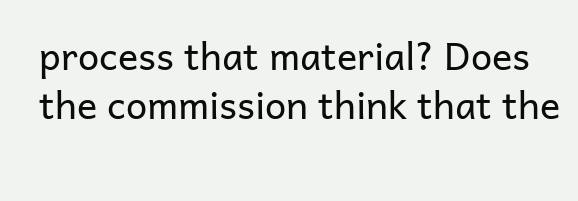process that material? Does the commission think that the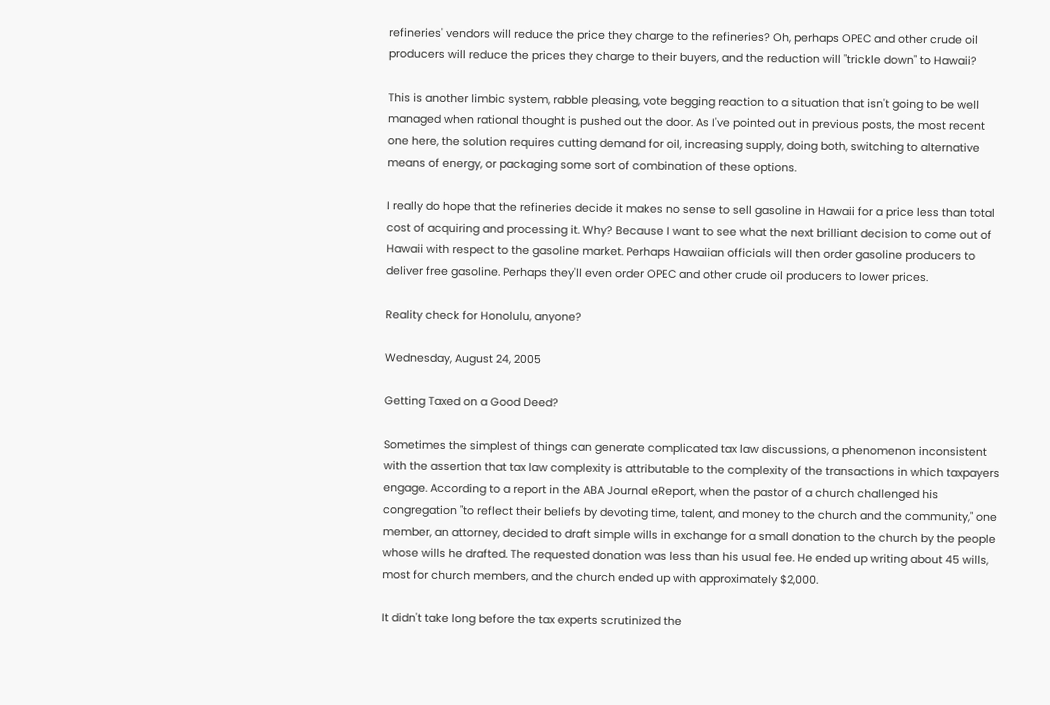refineries' vendors will reduce the price they charge to the refineries? Oh, perhaps OPEC and other crude oil producers will reduce the prices they charge to their buyers, and the reduction will "trickle down" to Hawaii?

This is another limbic system, rabble pleasing, vote begging reaction to a situation that isn't going to be well managed when rational thought is pushed out the door. As I've pointed out in previous posts, the most recent one here, the solution requires cutting demand for oil, increasing supply, doing both, switching to alternative means of energy, or packaging some sort of combination of these options.

I really do hope that the refineries decide it makes no sense to sell gasoline in Hawaii for a price less than total cost of acquiring and processing it. Why? Because I want to see what the next brilliant decision to come out of Hawaii with respect to the gasoline market. Perhaps Hawaiian officials will then order gasoline producers to deliver free gasoline. Perhaps they'll even order OPEC and other crude oil producers to lower prices.

Reality check for Honolulu, anyone?

Wednesday, August 24, 2005

Getting Taxed on a Good Deed?

Sometimes the simplest of things can generate complicated tax law discussions, a phenomenon inconsistent with the assertion that tax law complexity is attributable to the complexity of the transactions in which taxpayers engage. According to a report in the ABA Journal eReport, when the pastor of a church challenged his congregation "to reflect their beliefs by devoting time, talent, and money to the church and the community," one member, an attorney, decided to draft simple wills in exchange for a small donation to the church by the people whose wills he drafted. The requested donation was less than his usual fee. He ended up writing about 45 wills, most for church members, and the church ended up with approximately $2,000.

It didn't take long before the tax experts scrutinized the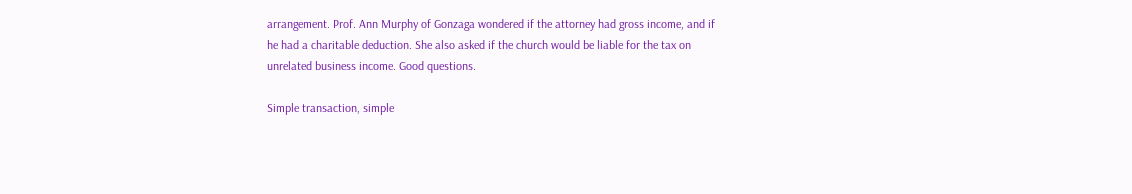arrangement. Prof. Ann Murphy of Gonzaga wondered if the attorney had gross income, and if he had a charitable deduction. She also asked if the church would be liable for the tax on unrelated business income. Good questions.

Simple transaction, simple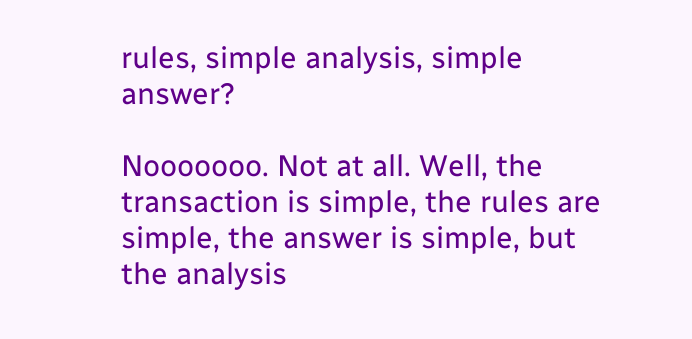rules, simple analysis, simple answer?

Nooooooo. Not at all. Well, the transaction is simple, the rules are simple, the answer is simple, but the analysis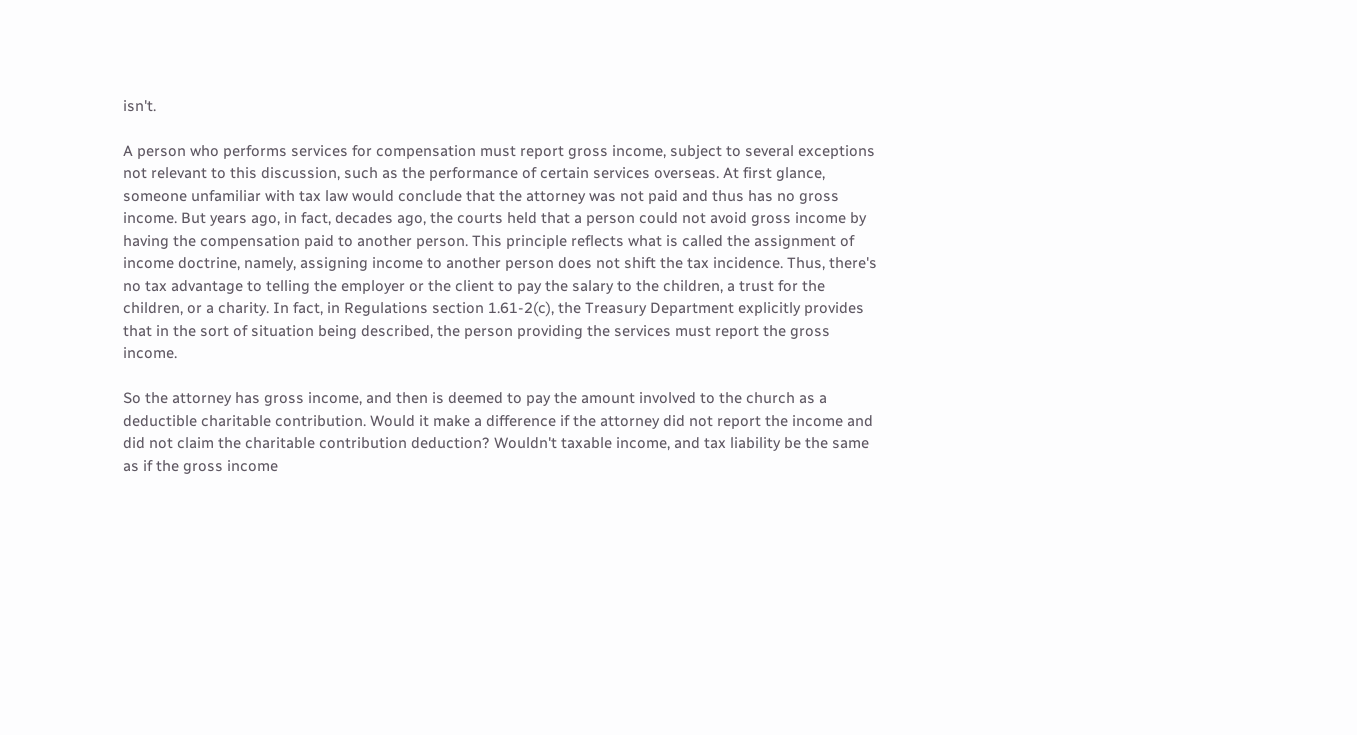isn't.

A person who performs services for compensation must report gross income, subject to several exceptions not relevant to this discussion, such as the performance of certain services overseas. At first glance, someone unfamiliar with tax law would conclude that the attorney was not paid and thus has no gross income. But years ago, in fact, decades ago, the courts held that a person could not avoid gross income by having the compensation paid to another person. This principle reflects what is called the assignment of income doctrine, namely, assigning income to another person does not shift the tax incidence. Thus, there's no tax advantage to telling the employer or the client to pay the salary to the children, a trust for the children, or a charity. In fact, in Regulations section 1.61-2(c), the Treasury Department explicitly provides that in the sort of situation being described, the person providing the services must report the gross income.

So the attorney has gross income, and then is deemed to pay the amount involved to the church as a deductible charitable contribution. Would it make a difference if the attorney did not report the income and did not claim the charitable contribution deduction? Wouldn't taxable income, and tax liability be the same as if the gross income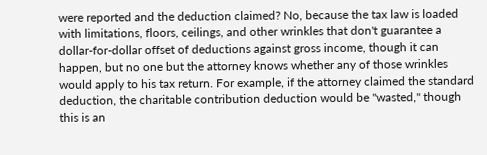were reported and the deduction claimed? No, because the tax law is loaded with limitations, floors, ceilings, and other wrinkles that don't guarantee a dollar-for-dollar offset of deductions against gross income, though it can happen, but no one but the attorney knows whether any of those wrinkles would apply to his tax return. For example, if the attorney claimed the standard deduction, the charitable contribution deduction would be "wasted," though this is an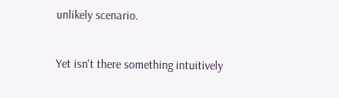unlikely scenario.

Yet isn't there something intuitively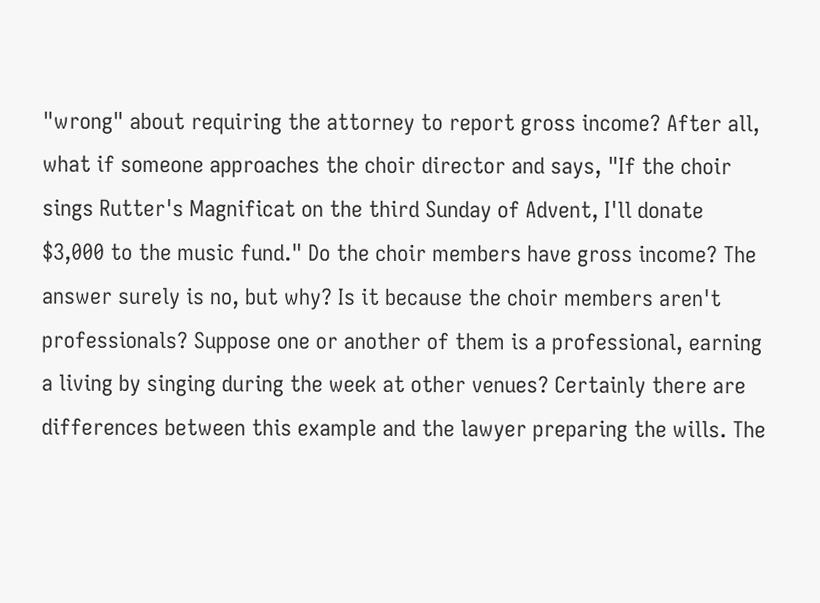"wrong" about requiring the attorney to report gross income? After all, what if someone approaches the choir director and says, "If the choir sings Rutter's Magnificat on the third Sunday of Advent, I'll donate $3,000 to the music fund." Do the choir members have gross income? The answer surely is no, but why? Is it because the choir members aren't professionals? Suppose one or another of them is a professional, earning a living by singing during the week at other venues? Certainly there are differences between this example and the lawyer preparing the wills. The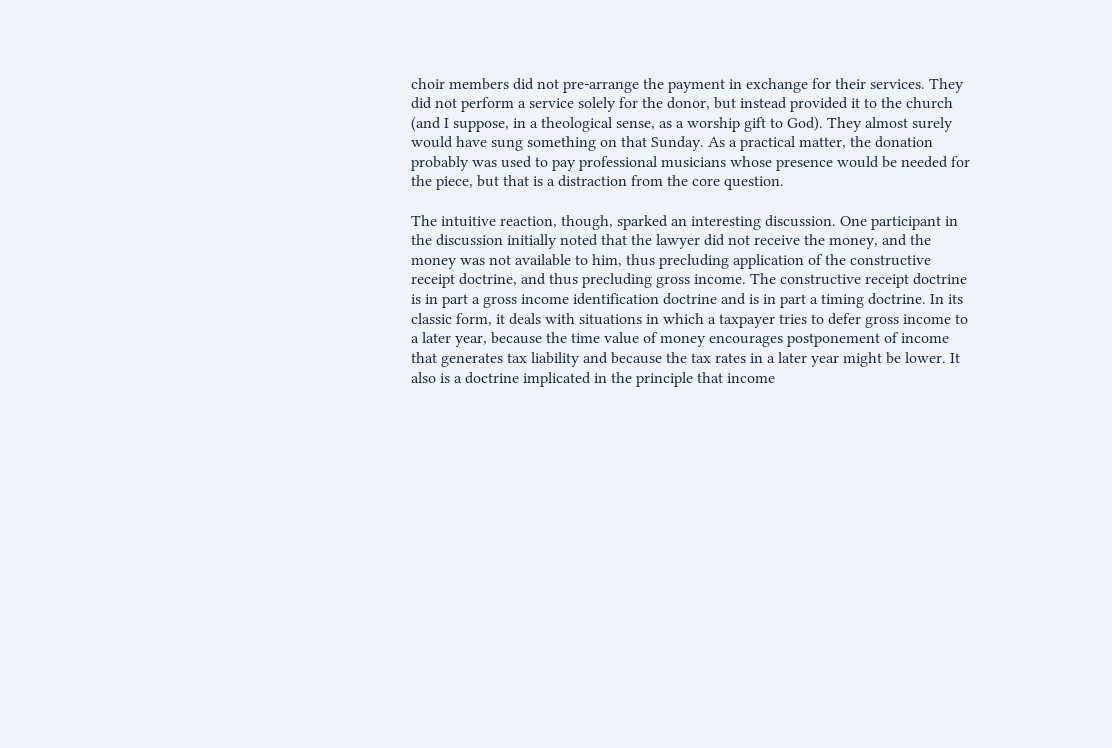choir members did not pre-arrange the payment in exchange for their services. They did not perform a service solely for the donor, but instead provided it to the church (and I suppose, in a theological sense, as a worship gift to God). They almost surely would have sung something on that Sunday. As a practical matter, the donation probably was used to pay professional musicians whose presence would be needed for the piece, but that is a distraction from the core question.

The intuitive reaction, though, sparked an interesting discussion. One participant in the discussion initially noted that the lawyer did not receive the money, and the money was not available to him, thus precluding application of the constructive receipt doctrine, and thus precluding gross income. The constructive receipt doctrine is in part a gross income identification doctrine and is in part a timing doctrine. In its classic form, it deals with situations in which a taxpayer tries to defer gross income to a later year, because the time value of money encourages postponement of income that generates tax liability and because the tax rates in a later year might be lower. It also is a doctrine implicated in the principle that income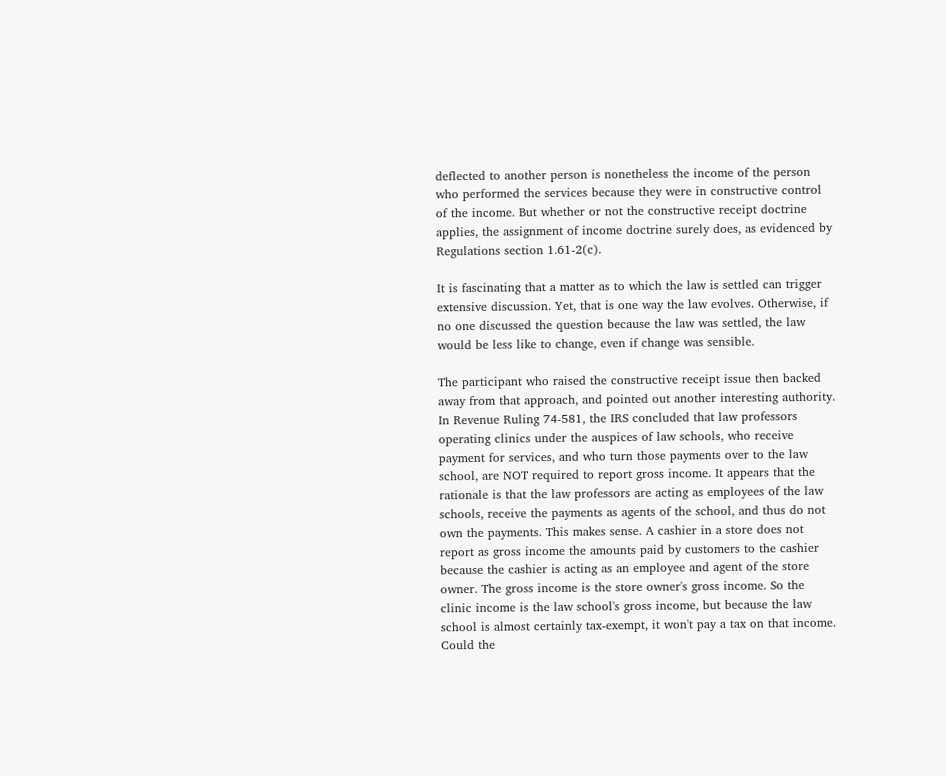deflected to another person is nonetheless the income of the person who performed the services because they were in constructive control of the income. But whether or not the constructive receipt doctrine applies, the assignment of income doctrine surely does, as evidenced by Regulations section 1.61-2(c).

It is fascinating that a matter as to which the law is settled can trigger extensive discussion. Yet, that is one way the law evolves. Otherwise, if no one discussed the question because the law was settled, the law would be less like to change, even if change was sensible.

The participant who raised the constructive receipt issue then backed away from that approach, and pointed out another interesting authority. In Revenue Ruling 74-581, the IRS concluded that law professors operating clinics under the auspices of law schools, who receive payment for services, and who turn those payments over to the law school, are NOT required to report gross income. It appears that the rationale is that the law professors are acting as employees of the law schools, receive the payments as agents of the school, and thus do not own the payments. This makes sense. A cashier in a store does not report as gross income the amounts paid by customers to the cashier because the cashier is acting as an employee and agent of the store owner. The gross income is the store owner's gross income. So the clinic income is the law school's gross income, but because the law school is almost certainly tax-exempt, it won't pay a tax on that income. Could the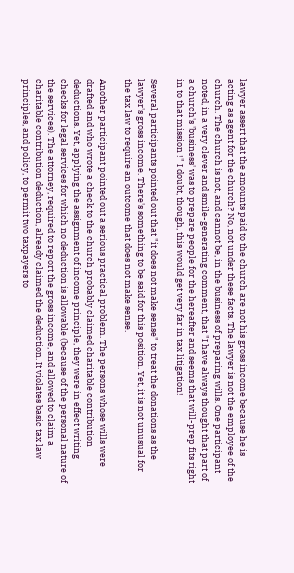lawyer assert that the amounts paid to the church are not his gross income because he is acting as agent for the church? No, not under these facts. The lawyer is not the employee of the church. The church is not, and cannot be, in the business of preparing wills. One participant noted, in a very clever and smile-generating comment, that "I have always thought that part of a church's 'business' was to prepare people for the hereafter and seems that will-prep fits right in to that mission !" I doubt, though, this would get very far in tax litigation!

Several participants pointed out that "it does not make sense" to treat the donations as the lawyer's gross income. There's something to be said for this position. Yet, it is not unusual for the tax law to require an outcome that does not make sense.

Another participant pointed out a serious practical problem. The persons whose wills were drafted and who wrote a check to the church probably claimed charitable contribution deductions. Yet, applying the assignment of income principle, they were in effect writing checks for legal services for which no deduction is allowable (because of the personal nature of the services). The attorney, required to report the gross income, and allowed to claim a charitable contribution deduction, already claimed the deduction. It violates basic tax law principles, and policy, to permit two taxpayers to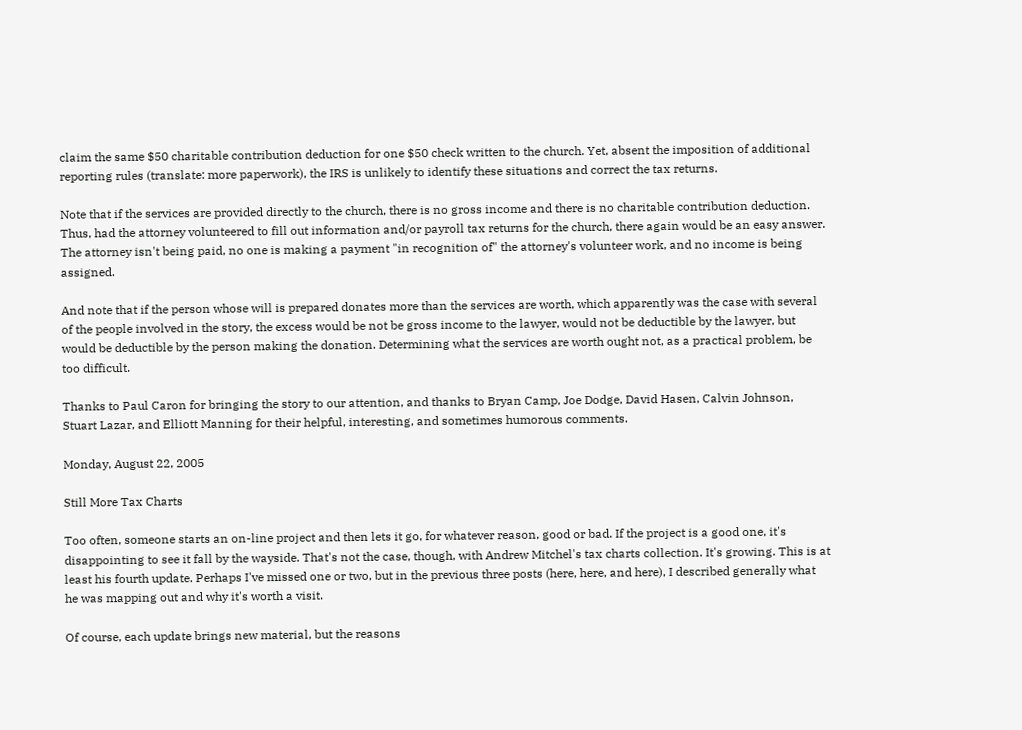claim the same $50 charitable contribution deduction for one $50 check written to the church. Yet, absent the imposition of additional reporting rules (translate: more paperwork), the IRS is unlikely to identify these situations and correct the tax returns.

Note that if the services are provided directly to the church, there is no gross income and there is no charitable contribution deduction. Thus, had the attorney volunteered to fill out information and/or payroll tax returns for the church, there again would be an easy answer. The attorney isn't being paid, no one is making a payment "in recognition of" the attorney's volunteer work, and no income is being assigned.

And note that if the person whose will is prepared donates more than the services are worth, which apparently was the case with several of the people involved in the story, the excess would be not be gross income to the lawyer, would not be deductible by the lawyer, but would be deductible by the person making the donation. Determining what the services are worth ought not, as a practical problem, be too difficult.

Thanks to Paul Caron for bringing the story to our attention, and thanks to Bryan Camp, Joe Dodge, David Hasen, Calvin Johnson, Stuart Lazar, and Elliott Manning for their helpful, interesting, and sometimes humorous comments.

Monday, August 22, 2005

Still More Tax Charts

Too often, someone starts an on-line project and then lets it go, for whatever reason, good or bad. If the project is a good one, it's disappointing to see it fall by the wayside. That's not the case, though, with Andrew Mitchel's tax charts collection. It's growing. This is at least his fourth update. Perhaps I've missed one or two, but in the previous three posts (here, here, and here), I described generally what he was mapping out and why it's worth a visit.

Of course, each update brings new material, but the reasons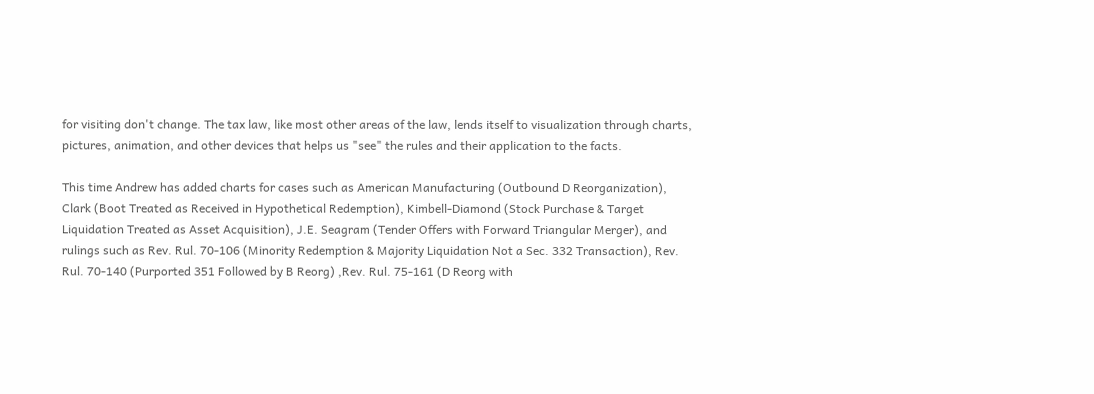for visiting don't change. The tax law, like most other areas of the law, lends itself to visualization through charts, pictures, animation, and other devices that helps us "see" the rules and their application to the facts.

This time Andrew has added charts for cases such as American Manufacturing (Outbound D Reorganization), Clark (Boot Treated as Received in Hypothetical Redemption), Kimbell-Diamond (Stock Purchase & Target Liquidation Treated as Asset Acquisition), J.E. Seagram (Tender Offers with Forward Triangular Merger), and rulings such as Rev. Rul. 70-106 (Minority Redemption & Majority Liquidation Not a Sec. 332 Transaction), Rev. Rul. 70-140 (Purported 351 Followed by B Reorg) ,Rev. Rul. 75-161 (D Reorg with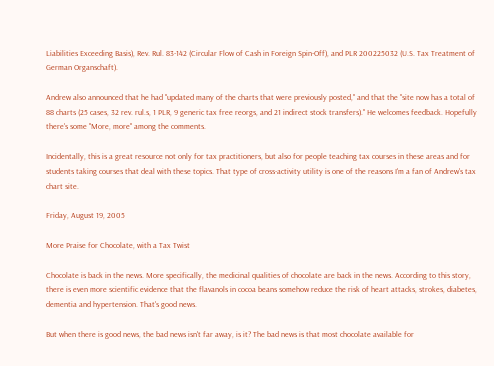Liabilities Exceeding Basis), Rev. Rul. 83-142 (Circular Flow of Cash in Foreign Spin-Off), and PLR 200225032 (U.S. Tax Treatment of German Organschaft).

Andrew also announced that he had "updated many of the charts that were previously posted," and that the "site now has a total of 88 charts (25 cases, 32 rev. rul.s, 1 PLR, 9 generic tax free reorgs, and 21 indirect stock transfers)." He welcomes feedback. Hopefully there's some "More, more" among the comments.

Incidentally, this is a great resource not only for tax practitioners, but also for people teaching tax courses in these areas and for students taking courses that deal with these topics. That type of cross-activity utility is one of the reasons I'm a fan of Andrew's tax chart site.

Friday, August 19, 2005

More Praise for Chocolate, with a Tax Twist

Chocolate is back in the news. More specifically, the medicinal qualities of chocolate are back in the news. According to this story, there is even more scientific evidence that the flavanols in cocoa beans somehow reduce the risk of heart attacks, strokes, diabetes, dementia and hypertension. That's good news.

But when there is good news, the bad news isn't far away, is it? The bad news is that most chocolate available for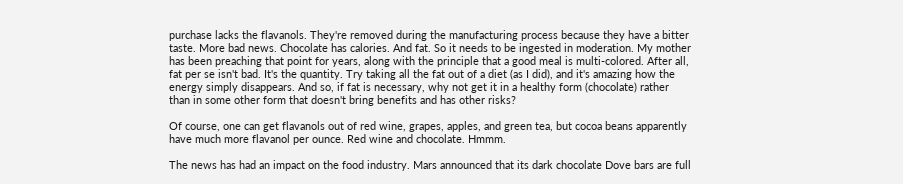purchase lacks the flavanols. They're removed during the manufacturing process because they have a bitter taste. More bad news. Chocolate has calories. And fat. So it needs to be ingested in moderation. My mother has been preaching that point for years, along with the principle that a good meal is multi-colored. After all, fat per se isn't bad. It's the quantity. Try taking all the fat out of a diet (as I did), and it's amazing how the energy simply disappears. And so, if fat is necessary, why not get it in a healthy form (chocolate) rather than in some other form that doesn't bring benefits and has other risks?

Of course, one can get flavanols out of red wine, grapes, apples, and green tea, but cocoa beans apparently have much more flavanol per ounce. Red wine and chocolate. Hmmm.

The news has had an impact on the food industry. Mars announced that its dark chocolate Dove bars are full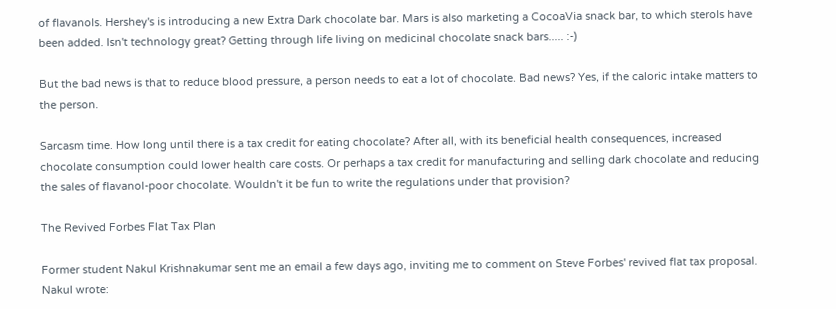of flavanols. Hershey's is introducing a new Extra Dark chocolate bar. Mars is also marketing a CocoaVia snack bar, to which sterols have been added. Isn't technology great? Getting through life living on medicinal chocolate snack bars..... :-)

But the bad news is that to reduce blood pressure, a person needs to eat a lot of chocolate. Bad news? Yes, if the caloric intake matters to the person.

Sarcasm time. How long until there is a tax credit for eating chocolate? After all, with its beneficial health consequences, increased chocolate consumption could lower health care costs. Or perhaps a tax credit for manufacturing and selling dark chocolate and reducing the sales of flavanol-poor chocolate. Wouldn't it be fun to write the regulations under that provision?

The Revived Forbes Flat Tax Plan

Former student Nakul Krishnakumar sent me an email a few days ago, inviting me to comment on Steve Forbes' revived flat tax proposal. Nakul wrote: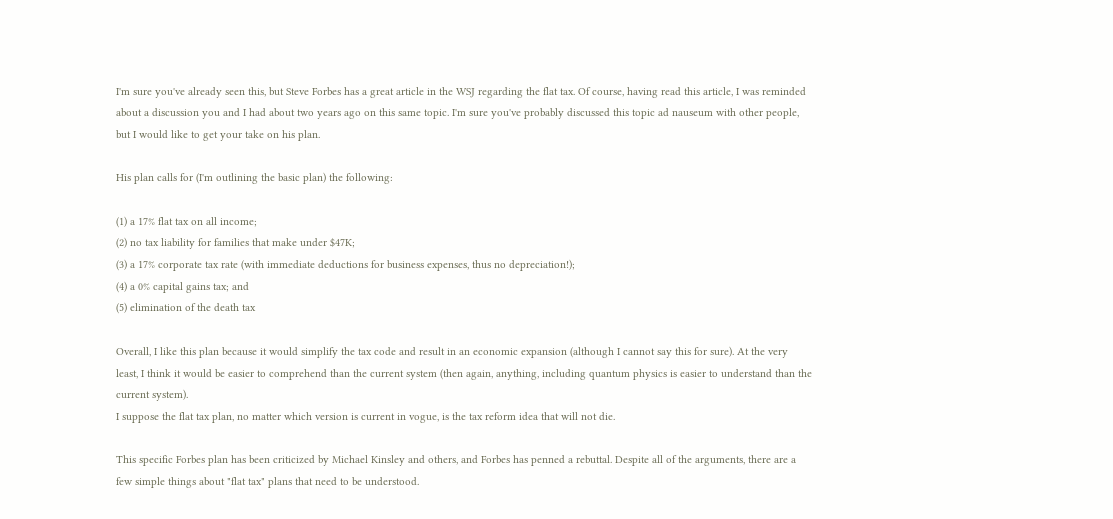I'm sure you've already seen this, but Steve Forbes has a great article in the WSJ regarding the flat tax. Of course, having read this article, I was reminded about a discussion you and I had about two years ago on this same topic. I'm sure you've probably discussed this topic ad nauseum with other people, but I would like to get your take on his plan.

His plan calls for (I'm outlining the basic plan) the following:

(1) a 17% flat tax on all income;
(2) no tax liability for families that make under $47K;
(3) a 17% corporate tax rate (with immediate deductions for business expenses, thus no depreciation!);
(4) a 0% capital gains tax; and
(5) elimination of the death tax

Overall, I like this plan because it would simplify the tax code and result in an economic expansion (although I cannot say this for sure). At the very least, I think it would be easier to comprehend than the current system (then again, anything, including quantum physics is easier to understand than the current system).
I suppose the flat tax plan, no matter which version is current in vogue, is the tax reform idea that will not die.

This specific Forbes plan has been criticized by Michael Kinsley and others, and Forbes has penned a rebuttal. Despite all of the arguments, there are a few simple things about "flat tax" plans that need to be understood.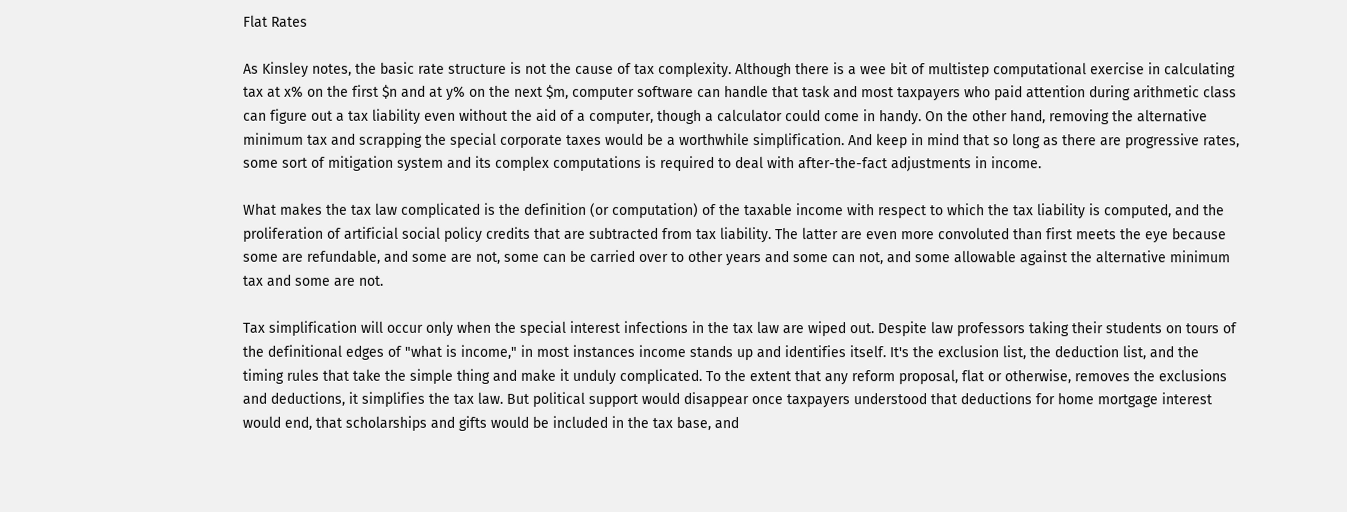Flat Rates

As Kinsley notes, the basic rate structure is not the cause of tax complexity. Although there is a wee bit of multistep computational exercise in calculating tax at x% on the first $n and at y% on the next $m, computer software can handle that task and most taxpayers who paid attention during arithmetic class can figure out a tax liability even without the aid of a computer, though a calculator could come in handy. On the other hand, removing the alternative minimum tax and scrapping the special corporate taxes would be a worthwhile simplification. And keep in mind that so long as there are progressive rates, some sort of mitigation system and its complex computations is required to deal with after-the-fact adjustments in income.

What makes the tax law complicated is the definition (or computation) of the taxable income with respect to which the tax liability is computed, and the proliferation of artificial social policy credits that are subtracted from tax liability. The latter are even more convoluted than first meets the eye because some are refundable, and some are not, some can be carried over to other years and some can not, and some allowable against the alternative minimum tax and some are not.

Tax simplification will occur only when the special interest infections in the tax law are wiped out. Despite law professors taking their students on tours of the definitional edges of "what is income," in most instances income stands up and identifies itself. It's the exclusion list, the deduction list, and the timing rules that take the simple thing and make it unduly complicated. To the extent that any reform proposal, flat or otherwise, removes the exclusions and deductions, it simplifies the tax law. But political support would disappear once taxpayers understood that deductions for home mortgage interest would end, that scholarships and gifts would be included in the tax base, and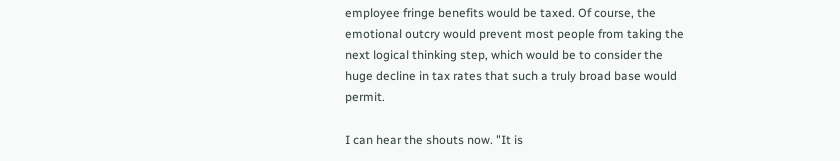employee fringe benefits would be taxed. Of course, the emotional outcry would prevent most people from taking the next logical thinking step, which would be to consider the huge decline in tax rates that such a truly broad base would permit.

I can hear the shouts now. "It is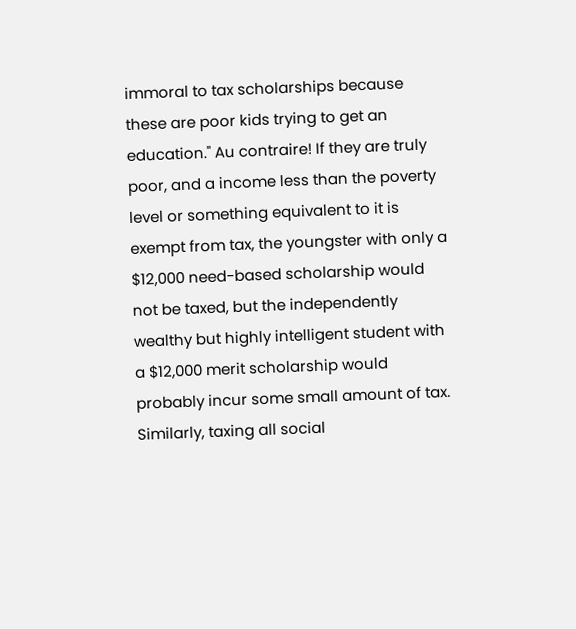immoral to tax scholarships because these are poor kids trying to get an education." Au contraire! If they are truly poor, and a income less than the poverty level or something equivalent to it is exempt from tax, the youngster with only a $12,000 need-based scholarship would not be taxed, but the independently wealthy but highly intelligent student with a $12,000 merit scholarship would probably incur some small amount of tax. Similarly, taxing all social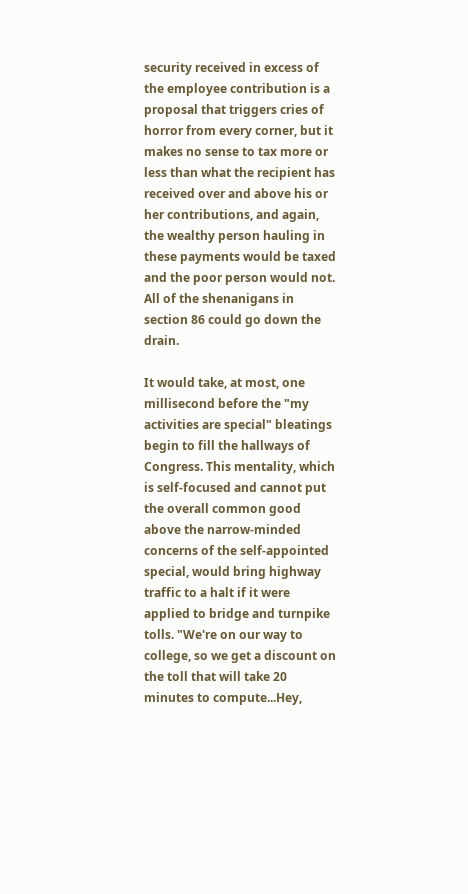security received in excess of the employee contribution is a proposal that triggers cries of horror from every corner, but it makes no sense to tax more or less than what the recipient has received over and above his or her contributions, and again, the wealthy person hauling in these payments would be taxed and the poor person would not. All of the shenanigans in section 86 could go down the drain.

It would take, at most, one millisecond before the "my activities are special" bleatings begin to fill the hallways of Congress. This mentality, which is self-focused and cannot put the overall common good above the narrow-minded concerns of the self-appointed special, would bring highway traffic to a halt if it were applied to bridge and turnpike tolls. "We're on our way to college, so we get a discount on the toll that will take 20 minutes to compute...Hey,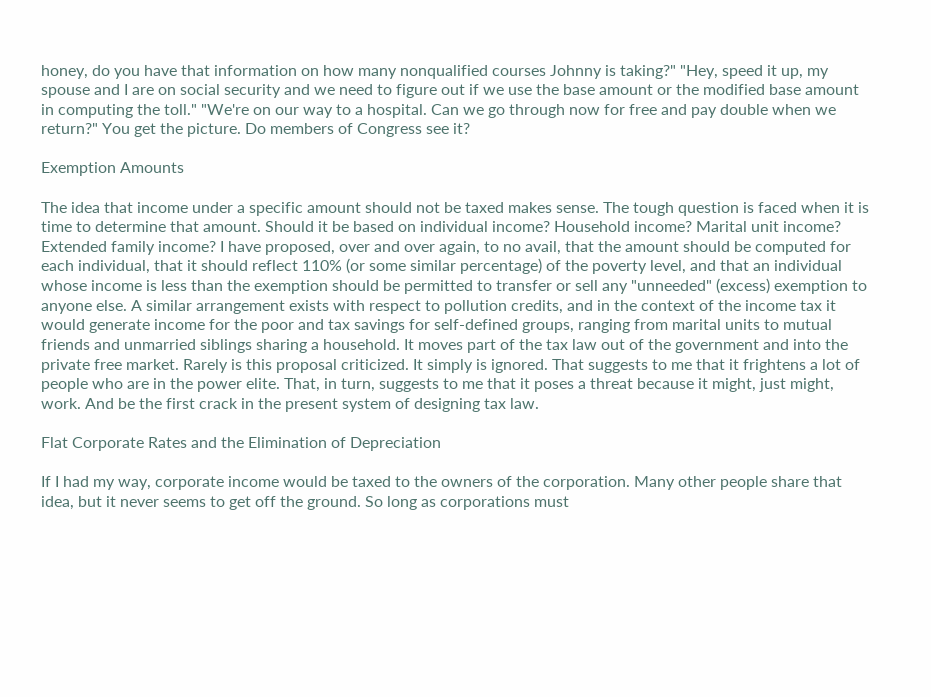honey, do you have that information on how many nonqualified courses Johnny is taking?" "Hey, speed it up, my spouse and I are on social security and we need to figure out if we use the base amount or the modified base amount in computing the toll." "We're on our way to a hospital. Can we go through now for free and pay double when we return?" You get the picture. Do members of Congress see it?

Exemption Amounts

The idea that income under a specific amount should not be taxed makes sense. The tough question is faced when it is time to determine that amount. Should it be based on individual income? Household income? Marital unit income? Extended family income? I have proposed, over and over again, to no avail, that the amount should be computed for each individual, that it should reflect 110% (or some similar percentage) of the poverty level, and that an individual whose income is less than the exemption should be permitted to transfer or sell any "unneeded" (excess) exemption to anyone else. A similar arrangement exists with respect to pollution credits, and in the context of the income tax it would generate income for the poor and tax savings for self-defined groups, ranging from marital units to mutual friends and unmarried siblings sharing a household. It moves part of the tax law out of the government and into the private free market. Rarely is this proposal criticized. It simply is ignored. That suggests to me that it frightens a lot of people who are in the power elite. That, in turn, suggests to me that it poses a threat because it might, just might, work. And be the first crack in the present system of designing tax law.

Flat Corporate Rates and the Elimination of Depreciation

If I had my way, corporate income would be taxed to the owners of the corporation. Many other people share that idea, but it never seems to get off the ground. So long as corporations must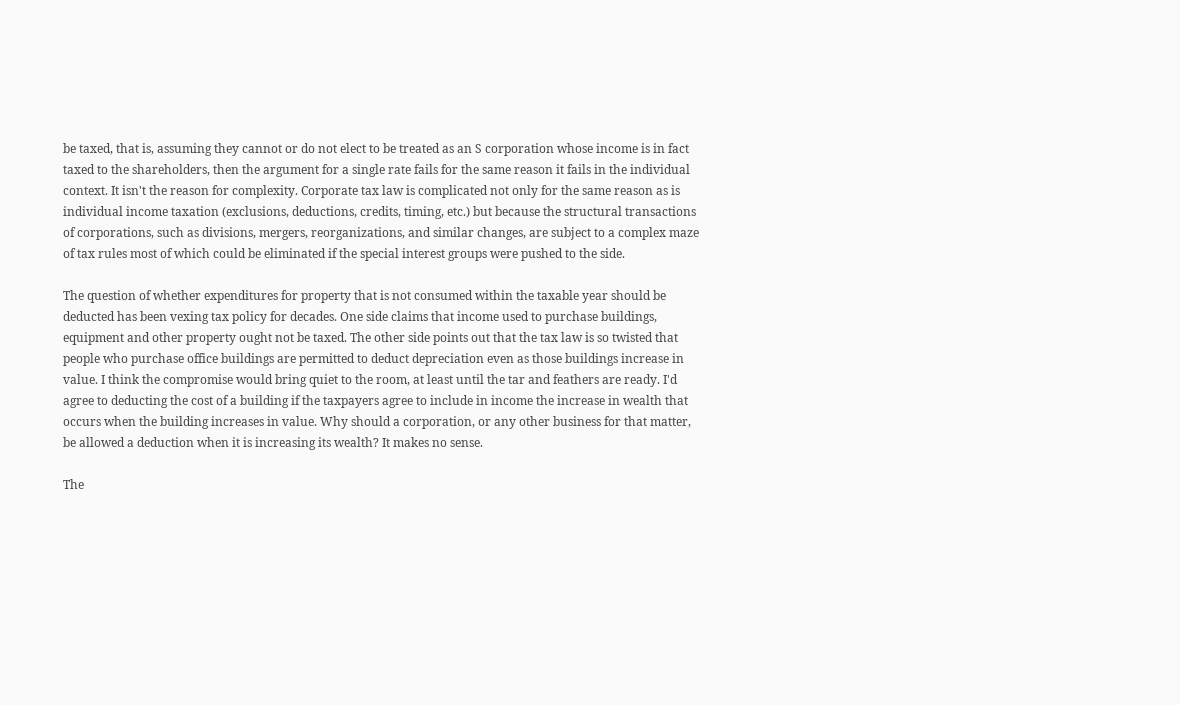be taxed, that is, assuming they cannot or do not elect to be treated as an S corporation whose income is in fact taxed to the shareholders, then the argument for a single rate fails for the same reason it fails in the individual context. It isn't the reason for complexity. Corporate tax law is complicated not only for the same reason as is individual income taxation (exclusions, deductions, credits, timing, etc.) but because the structural transactions of corporations, such as divisions, mergers, reorganizations, and similar changes, are subject to a complex maze of tax rules most of which could be eliminated if the special interest groups were pushed to the side.

The question of whether expenditures for property that is not consumed within the taxable year should be deducted has been vexing tax policy for decades. One side claims that income used to purchase buildings, equipment and other property ought not be taxed. The other side points out that the tax law is so twisted that people who purchase office buildings are permitted to deduct depreciation even as those buildings increase in value. I think the compromise would bring quiet to the room, at least until the tar and feathers are ready. I'd agree to deducting the cost of a building if the taxpayers agree to include in income the increase in wealth that occurs when the building increases in value. Why should a corporation, or any other business for that matter, be allowed a deduction when it is increasing its wealth? It makes no sense.

The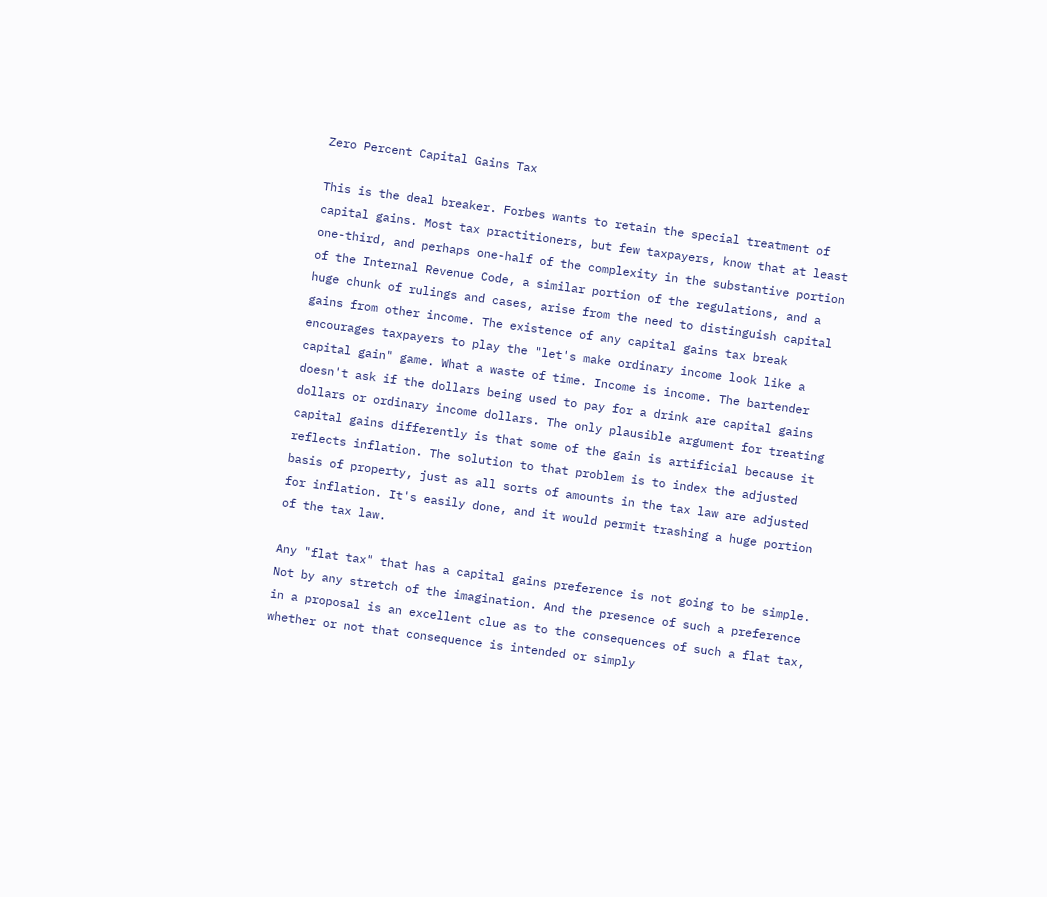Zero Percent Capital Gains Tax

This is the deal breaker. Forbes wants to retain the special treatment of capital gains. Most tax practitioners, but few taxpayers, know that at least one-third, and perhaps one-half of the complexity in the substantive portion of the Internal Revenue Code, a similar portion of the regulations, and a huge chunk of rulings and cases, arise from the need to distinguish capital gains from other income. The existence of any capital gains tax break encourages taxpayers to play the "let's make ordinary income look like a capital gain" game. What a waste of time. Income is income. The bartender doesn't ask if the dollars being used to pay for a drink are capital gains dollars or ordinary income dollars. The only plausible argument for treating capital gains differently is that some of the gain is artificial because it reflects inflation. The solution to that problem is to index the adjusted basis of property, just as all sorts of amounts in the tax law are adjusted for inflation. It's easily done, and it would permit trashing a huge portion of the tax law.

Any "flat tax" that has a capital gains preference is not going to be simple. Not by any stretch of the imagination. And the presence of such a preference in a proposal is an excellent clue as to the consequences of such a flat tax, whether or not that consequence is intended or simply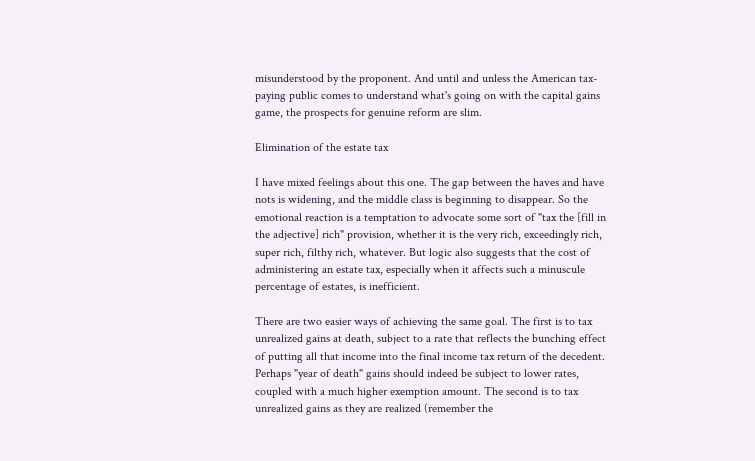misunderstood by the proponent. And until and unless the American tax-paying public comes to understand what's going on with the capital gains game, the prospects for genuine reform are slim.

Elimination of the estate tax

I have mixed feelings about this one. The gap between the haves and have nots is widening, and the middle class is beginning to disappear. So the emotional reaction is a temptation to advocate some sort of "tax the [fill in the adjective] rich" provision, whether it is the very rich, exceedingly rich, super rich, filthy rich, whatever. But logic also suggests that the cost of administering an estate tax, especially when it affects such a minuscule percentage of estates, is inefficient.

There are two easier ways of achieving the same goal. The first is to tax unrealized gains at death, subject to a rate that reflects the bunching effect of putting all that income into the final income tax return of the decedent. Perhaps "year of death" gains should indeed be subject to lower rates, coupled with a much higher exemption amount. The second is to tax unrealized gains as they are realized (remember the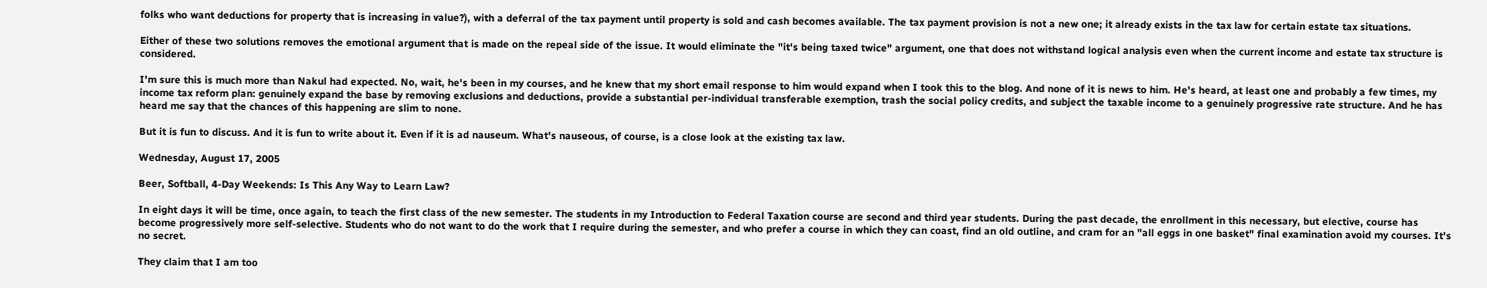folks who want deductions for property that is increasing in value?), with a deferral of the tax payment until property is sold and cash becomes available. The tax payment provision is not a new one; it already exists in the tax law for certain estate tax situations.

Either of these two solutions removes the emotional argument that is made on the repeal side of the issue. It would eliminate the "it's being taxed twice" argument, one that does not withstand logical analysis even when the current income and estate tax structure is considered.

I'm sure this is much more than Nakul had expected. No, wait, he's been in my courses, and he knew that my short email response to him would expand when I took this to the blog. And none of it is news to him. He's heard, at least one and probably a few times, my income tax reform plan: genuinely expand the base by removing exclusions and deductions, provide a substantial per-individual transferable exemption, trash the social policy credits, and subject the taxable income to a genuinely progressive rate structure. And he has heard me say that the chances of this happening are slim to none.

But it is fun to discuss. And it is fun to write about it. Even if it is ad nauseum. What's nauseous, of course, is a close look at the existing tax law.

Wednesday, August 17, 2005

Beer, Softball, 4-Day Weekends: Is This Any Way to Learn Law?

In eight days it will be time, once again, to teach the first class of the new semester. The students in my Introduction to Federal Taxation course are second and third year students. During the past decade, the enrollment in this necessary, but elective, course has become progressively more self-selective. Students who do not want to do the work that I require during the semester, and who prefer a course in which they can coast, find an old outline, and cram for an "all eggs in one basket" final examination avoid my courses. It's no secret.

They claim that I am too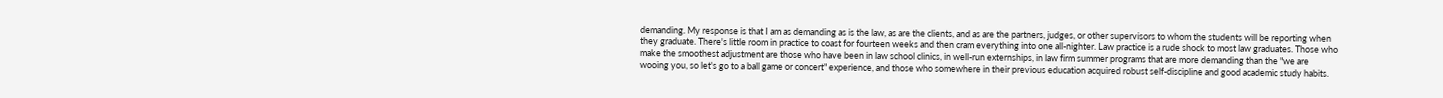demanding. My response is that I am as demanding as is the law, as are the clients, and as are the partners, judges, or other supervisors to whom the students will be reporting when they graduate. There's little room in practice to coast for fourteen weeks and then cram everything into one all-nighter. Law practice is a rude shock to most law graduates. Those who make the smoothest adjustment are those who have been in law school clinics, in well-run externships, in law firm summer programs that are more demanding than the "we are wooing you, so let's go to a ball game or concert" experience, and those who somewhere in their previous education acquired robust self-discipline and good academic study habits.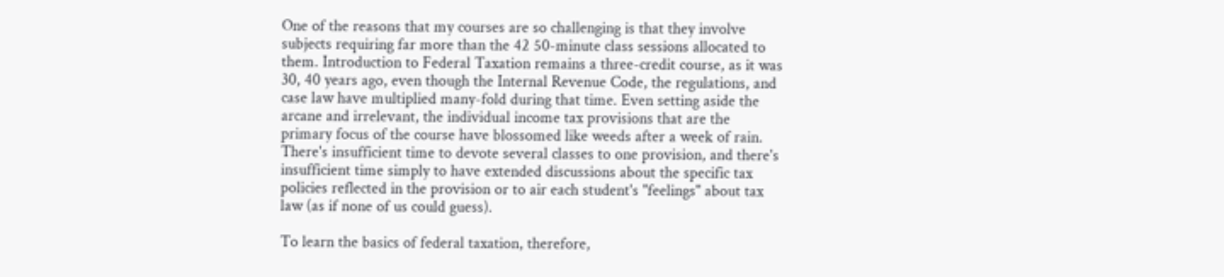One of the reasons that my courses are so challenging is that they involve subjects requiring far more than the 42 50-minute class sessions allocated to them. Introduction to Federal Taxation remains a three-credit course, as it was 30, 40 years ago, even though the Internal Revenue Code, the regulations, and case law have multiplied many-fold during that time. Even setting aside the arcane and irrelevant, the individual income tax provisions that are the primary focus of the course have blossomed like weeds after a week of rain. There's insufficient time to devote several classes to one provision, and there's insufficient time simply to have extended discussions about the specific tax policies reflected in the provision or to air each student's "feelings" about tax law (as if none of us could guess).

To learn the basics of federal taxation, therefore,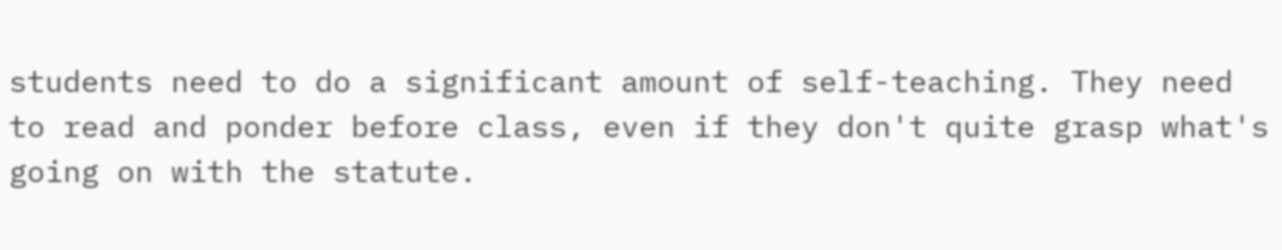students need to do a significant amount of self-teaching. They need to read and ponder before class, even if they don't quite grasp what's going on with the statute.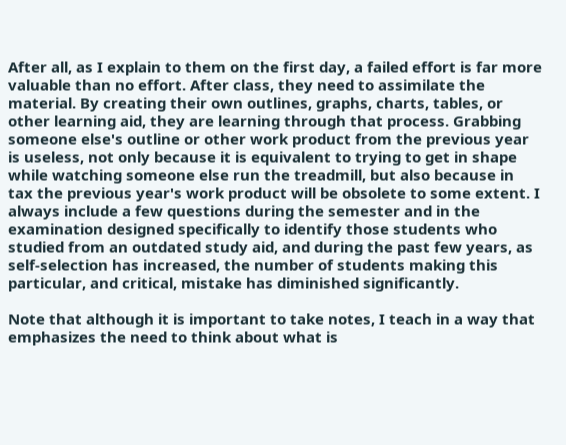After all, as I explain to them on the first day, a failed effort is far more valuable than no effort. After class, they need to assimilate the material. By creating their own outlines, graphs, charts, tables, or other learning aid, they are learning through that process. Grabbing someone else's outline or other work product from the previous year is useless, not only because it is equivalent to trying to get in shape while watching someone else run the treadmill, but also because in tax the previous year's work product will be obsolete to some extent. I always include a few questions during the semester and in the examination designed specifically to identify those students who studied from an outdated study aid, and during the past few years, as self-selection has increased, the number of students making this particular, and critical, mistake has diminished significantly.

Note that although it is important to take notes, I teach in a way that emphasizes the need to think about what is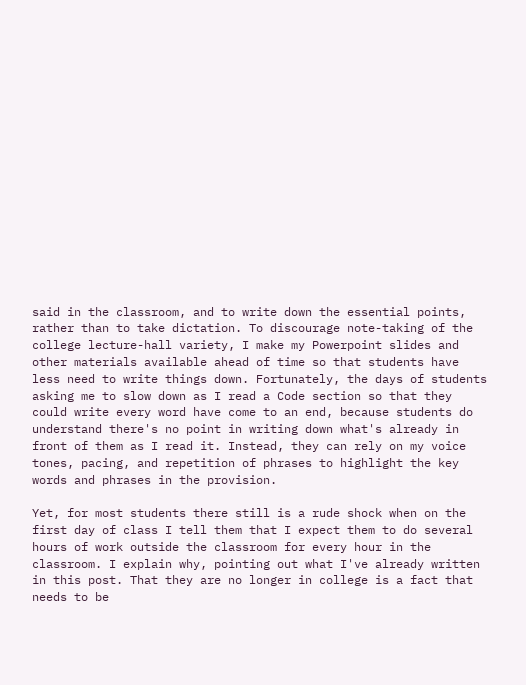said in the classroom, and to write down the essential points, rather than to take dictation. To discourage note-taking of the college lecture-hall variety, I make my Powerpoint slides and other materials available ahead of time so that students have less need to write things down. Fortunately, the days of students asking me to slow down as I read a Code section so that they could write every word have come to an end, because students do understand there's no point in writing down what's already in front of them as I read it. Instead, they can rely on my voice tones, pacing, and repetition of phrases to highlight the key words and phrases in the provision.

Yet, for most students there still is a rude shock when on the first day of class I tell them that I expect them to do several hours of work outside the classroom for every hour in the classroom. I explain why, pointing out what I've already written in this post. That they are no longer in college is a fact that needs to be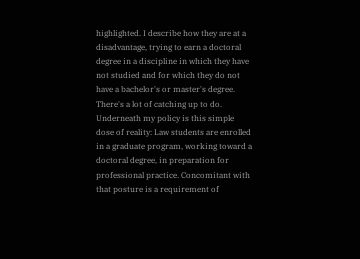highlighted. I describe how they are at a disadvantage, trying to earn a doctoral degree in a discipline in which they have not studied and for which they do not have a bachelor's or master's degree. There's a lot of catching up to do. Underneath my policy is this simple dose of reality: Law students are enrolled in a graduate program, working toward a doctoral degree, in preparation for professional practice. Concomitant with that posture is a requirement of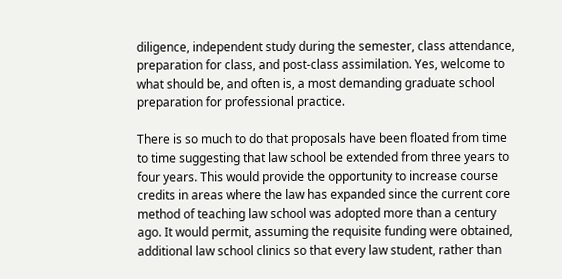diligence, independent study during the semester, class attendance, preparation for class, and post-class assimilation. Yes, welcome to what should be, and often is, a most demanding graduate school preparation for professional practice.

There is so much to do that proposals have been floated from time to time suggesting that law school be extended from three years to four years. This would provide the opportunity to increase course credits in areas where the law has expanded since the current core method of teaching law school was adopted more than a century ago. It would permit, assuming the requisite funding were obtained, additional law school clinics so that every law student, rather than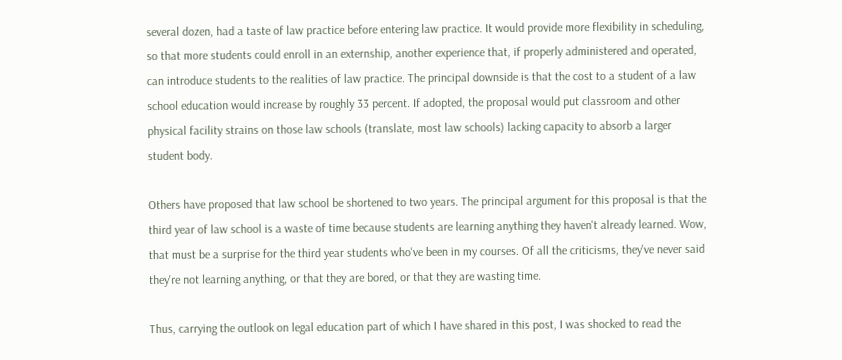several dozen, had a taste of law practice before entering law practice. It would provide more flexibility in scheduling, so that more students could enroll in an externship, another experience that, if properly administered and operated, can introduce students to the realities of law practice. The principal downside is that the cost to a student of a law school education would increase by roughly 33 percent. If adopted, the proposal would put classroom and other physical facility strains on those law schools (translate, most law schools) lacking capacity to absorb a larger student body.

Others have proposed that law school be shortened to two years. The principal argument for this proposal is that the third year of law school is a waste of time because students are learning anything they haven't already learned. Wow, that must be a surprise for the third year students who've been in my courses. Of all the criticisms, they've never said they're not learning anything, or that they are bored, or that they are wasting time.

Thus, carrying the outlook on legal education part of which I have shared in this post, I was shocked to read the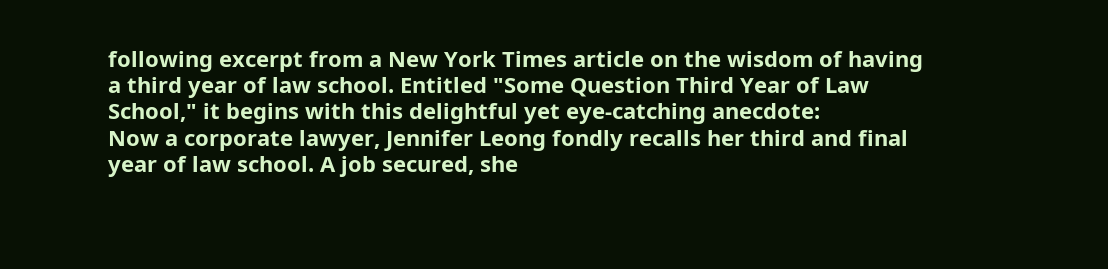following excerpt from a New York Times article on the wisdom of having a third year of law school. Entitled "Some Question Third Year of Law School," it begins with this delightful yet eye-catching anecdote:
Now a corporate lawyer, Jennifer Leong fondly recalls her third and final year of law school. A job secured, she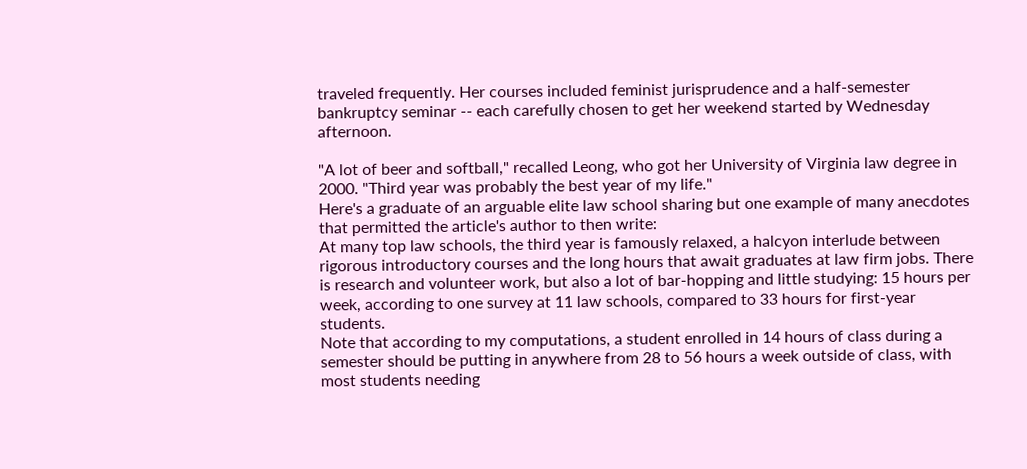traveled frequently. Her courses included feminist jurisprudence and a half-semester bankruptcy seminar -- each carefully chosen to get her weekend started by Wednesday afternoon.

"A lot of beer and softball," recalled Leong, who got her University of Virginia law degree in 2000. "Third year was probably the best year of my life."
Here's a graduate of an arguable elite law school sharing but one example of many anecdotes that permitted the article's author to then write:
At many top law schools, the third year is famously relaxed, a halcyon interlude between rigorous introductory courses and the long hours that await graduates at law firm jobs. There is research and volunteer work, but also a lot of bar-hopping and little studying: 15 hours per week, according to one survey at 11 law schools, compared to 33 hours for first-year students.
Note that according to my computations, a student enrolled in 14 hours of class during a semester should be putting in anywhere from 28 to 56 hours a week outside of class, with most students needing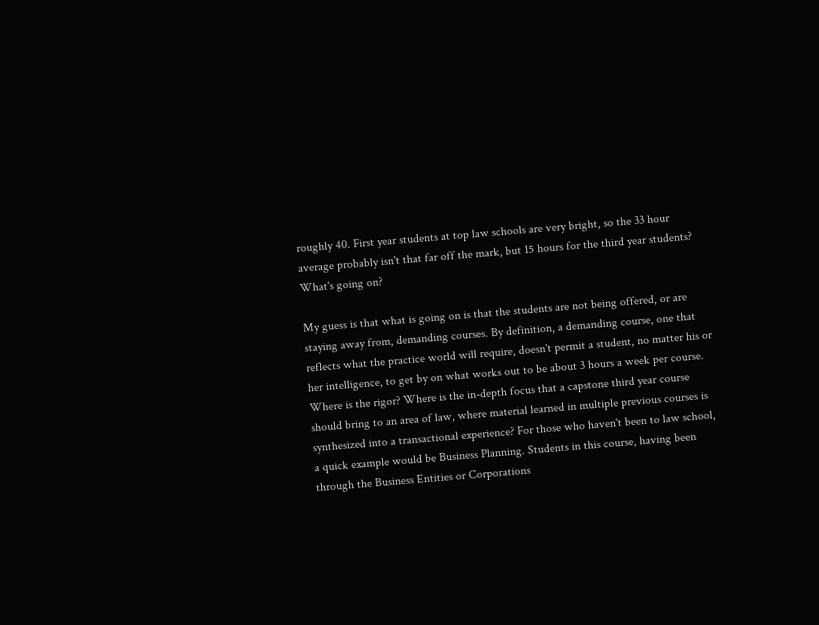roughly 40. First year students at top law schools are very bright, so the 33 hour average probably isn't that far off the mark, but 15 hours for the third year students? What's going on?

My guess is that what is going on is that the students are not being offered, or are staying away from, demanding courses. By definition, a demanding course, one that reflects what the practice world will require, doesn't permit a student, no matter his or her intelligence, to get by on what works out to be about 3 hours a week per course. Where is the rigor? Where is the in-depth focus that a capstone third year course should bring to an area of law, where material learned in multiple previous courses is synthesized into a transactional experience? For those who haven't been to law school, a quick example would be Business Planning. Students in this course, having been through the Business Entities or Corporations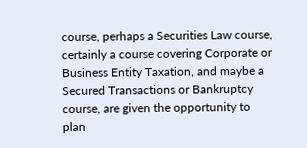course, perhaps a Securities Law course, certainly a course covering Corporate or Business Entity Taxation, and maybe a Secured Transactions or Bankruptcy course, are given the opportunity to plan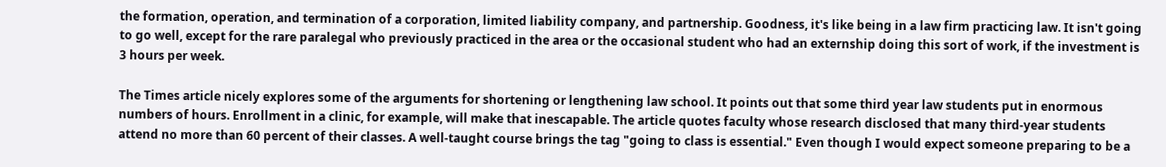the formation, operation, and termination of a corporation, limited liability company, and partnership. Goodness, it's like being in a law firm practicing law. It isn't going to go well, except for the rare paralegal who previously practiced in the area or the occasional student who had an externship doing this sort of work, if the investment is 3 hours per week.

The Times article nicely explores some of the arguments for shortening or lengthening law school. It points out that some third year law students put in enormous numbers of hours. Enrollment in a clinic, for example, will make that inescapable. The article quotes faculty whose research disclosed that many third-year students attend no more than 60 percent of their classes. A well-taught course brings the tag "going to class is essential." Even though I would expect someone preparing to be a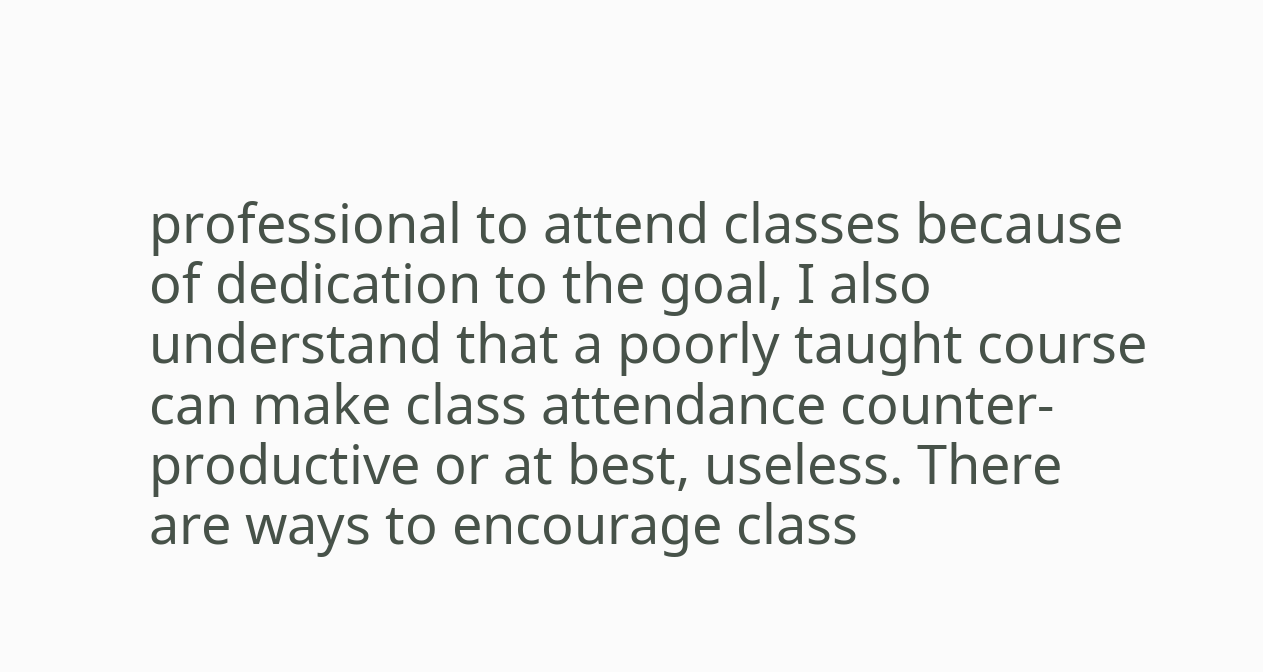professional to attend classes because of dedication to the goal, I also understand that a poorly taught course can make class attendance counter-productive or at best, useless. There are ways to encourage class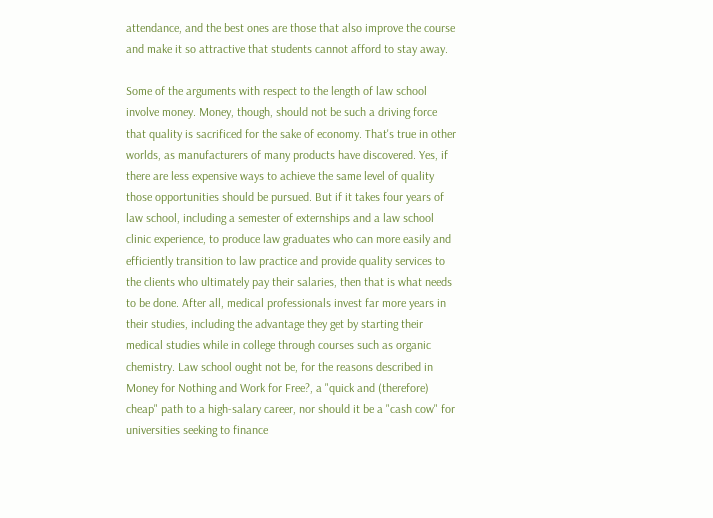attendance, and the best ones are those that also improve the course and make it so attractive that students cannot afford to stay away.

Some of the arguments with respect to the length of law school involve money. Money, though, should not be such a driving force that quality is sacrificed for the sake of economy. That's true in other worlds, as manufacturers of many products have discovered. Yes, if there are less expensive ways to achieve the same level of quality those opportunities should be pursued. But if it takes four years of law school, including a semester of externships and a law school clinic experience, to produce law graduates who can more easily and efficiently transition to law practice and provide quality services to the clients who ultimately pay their salaries, then that is what needs to be done. After all, medical professionals invest far more years in their studies, including the advantage they get by starting their medical studies while in college through courses such as organic chemistry. Law school ought not be, for the reasons described in Money for Nothing and Work for Free?, a "quick and (therefore) cheap" path to a high-salary career, nor should it be a "cash cow" for universities seeking to finance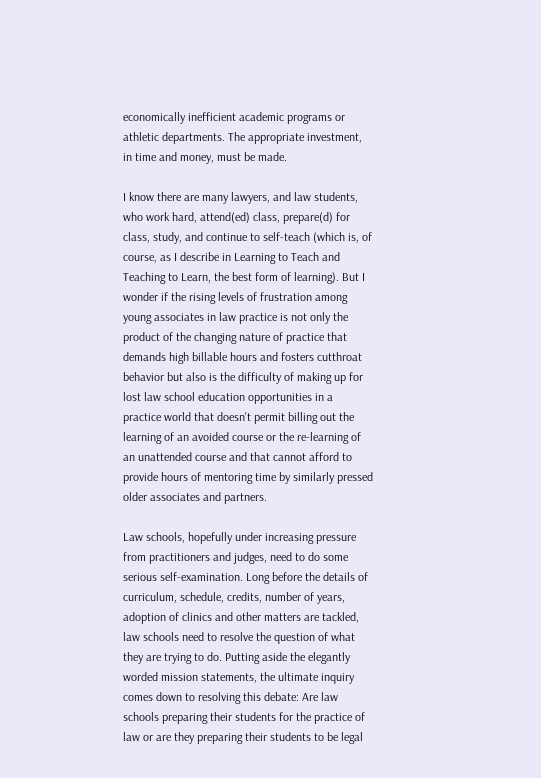economically inefficient academic programs or athletic departments. The appropriate investment, in time and money, must be made.

I know there are many lawyers, and law students, who work hard, attend(ed) class, prepare(d) for class, study, and continue to self-teach (which is, of course, as I describe in Learning to Teach and Teaching to Learn, the best form of learning). But I wonder if the rising levels of frustration among young associates in law practice is not only the product of the changing nature of practice that demands high billable hours and fosters cutthroat behavior but also is the difficulty of making up for lost law school education opportunities in a practice world that doesn't permit billing out the learning of an avoided course or the re-learning of an unattended course and that cannot afford to provide hours of mentoring time by similarly pressed older associates and partners.

Law schools, hopefully under increasing pressure from practitioners and judges, need to do some serious self-examination. Long before the details of curriculum, schedule, credits, number of years, adoption of clinics and other matters are tackled, law schools need to resolve the question of what they are trying to do. Putting aside the elegantly worded mission statements, the ultimate inquiry comes down to resolving this debate: Are law schools preparing their students for the practice of law or are they preparing their students to be legal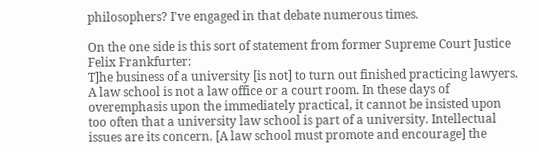philosophers? I've engaged in that debate numerous times.

On the one side is this sort of statement from former Supreme Court Justice Felix Frankfurter:
T]he business of a university [is not] to turn out finished practicing lawyers. A law school is not a law office or a court room. In these days of overemphasis upon the immediately practical, it cannot be insisted upon too often that a university law school is part of a university. Intellectual issues are its concern. [A law school must promote and encourage] the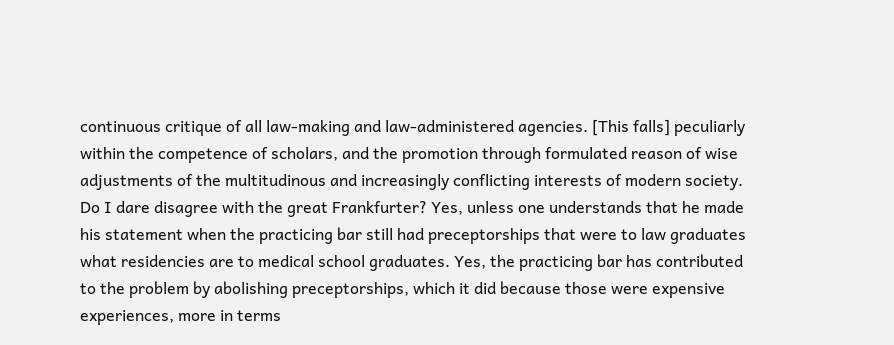continuous critique of all law-making and law-administered agencies. [This falls] peculiarly within the competence of scholars, and the promotion through formulated reason of wise adjustments of the multitudinous and increasingly conflicting interests of modern society.
Do I dare disagree with the great Frankfurter? Yes, unless one understands that he made his statement when the practicing bar still had preceptorships that were to law graduates what residencies are to medical school graduates. Yes, the practicing bar has contributed to the problem by abolishing preceptorships, which it did because those were expensive experiences, more in terms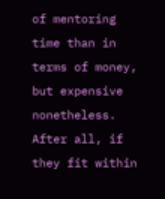of mentoring time than in terms of money, but expensive nonetheless. After all, if they fit within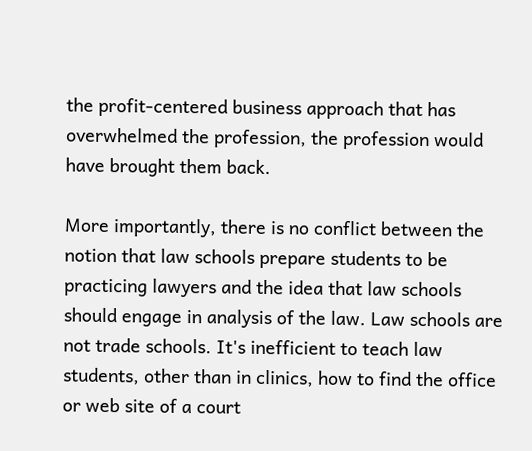the profit-centered business approach that has overwhelmed the profession, the profession would have brought them back.

More importantly, there is no conflict between the notion that law schools prepare students to be practicing lawyers and the idea that law schools should engage in analysis of the law. Law schools are not trade schools. It's inefficient to teach law students, other than in clinics, how to find the office or web site of a court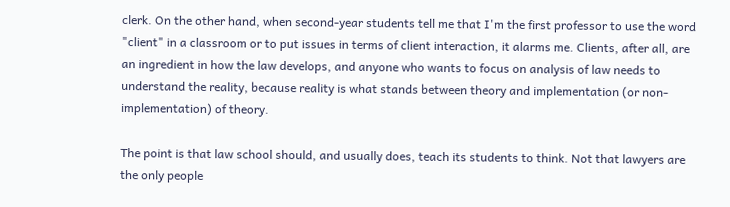clerk. On the other hand, when second-year students tell me that I'm the first professor to use the word "client" in a classroom or to put issues in terms of client interaction, it alarms me. Clients, after all, are an ingredient in how the law develops, and anyone who wants to focus on analysis of law needs to understand the reality, because reality is what stands between theory and implementation (or non-implementation) of theory.

The point is that law school should, and usually does, teach its students to think. Not that lawyers are the only people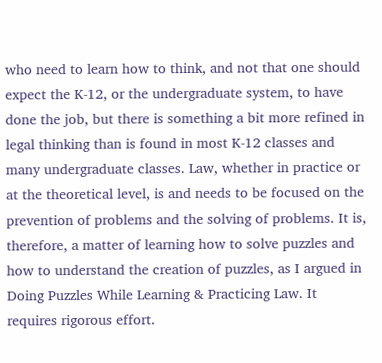who need to learn how to think, and not that one should expect the K-12, or the undergraduate system, to have done the job, but there is something a bit more refined in legal thinking than is found in most K-12 classes and many undergraduate classes. Law, whether in practice or at the theoretical level, is and needs to be focused on the prevention of problems and the solving of problems. It is, therefore, a matter of learning how to solve puzzles and how to understand the creation of puzzles, as I argued in Doing Puzzles While Learning & Practicing Law. It requires rigorous effort.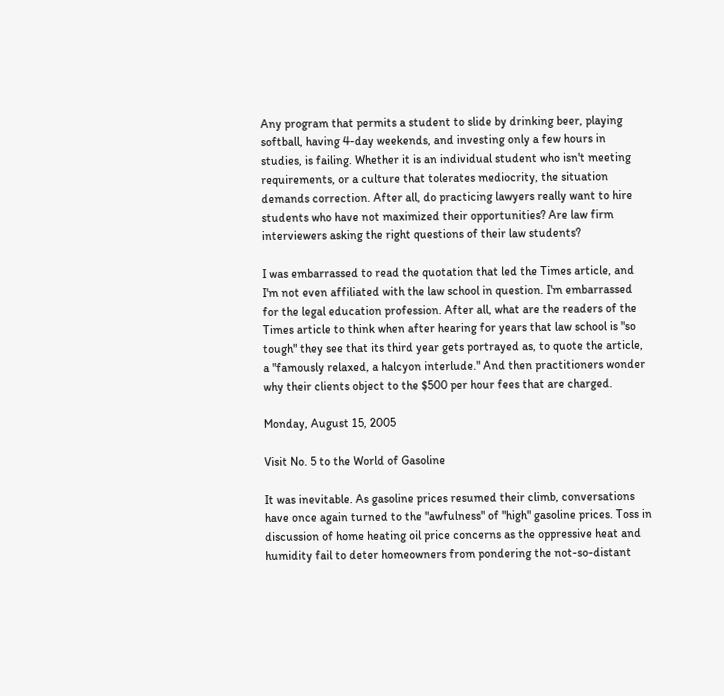Any program that permits a student to slide by drinking beer, playing softball, having 4-day weekends, and investing only a few hours in studies, is failing. Whether it is an individual student who isn't meeting requirements, or a culture that tolerates mediocrity, the situation demands correction. After all, do practicing lawyers really want to hire students who have not maximized their opportunities? Are law firm interviewers asking the right questions of their law students?

I was embarrassed to read the quotation that led the Times article, and I'm not even affiliated with the law school in question. I'm embarrassed for the legal education profession. After all, what are the readers of the Times article to think when after hearing for years that law school is "so tough" they see that its third year gets portrayed as, to quote the article, a "famously relaxed, a halcyon interlude." And then practitioners wonder why their clients object to the $500 per hour fees that are charged.

Monday, August 15, 2005

Visit No. 5 to the World of Gasoline

It was inevitable. As gasoline prices resumed their climb, conversations have once again turned to the "awfulness" of "high" gasoline prices. Toss in discussion of home heating oil price concerns as the oppressive heat and humidity fail to deter homeowners from pondering the not-so-distant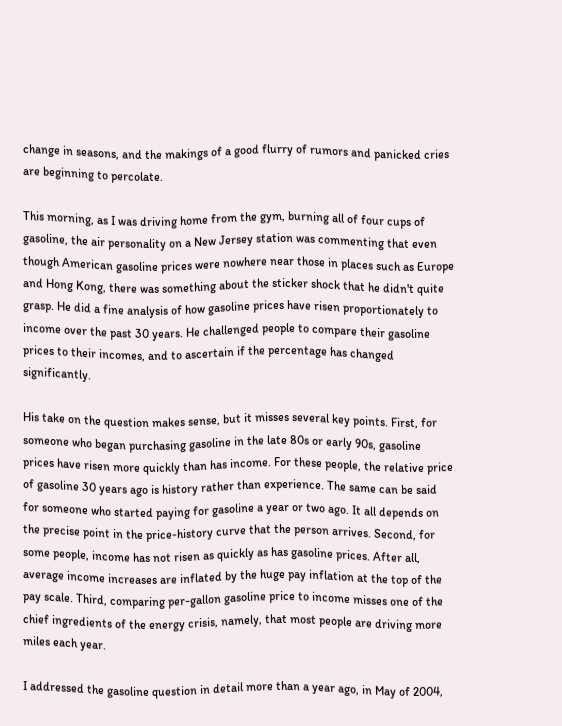change in seasons, and the makings of a good flurry of rumors and panicked cries are beginning to percolate.

This morning, as I was driving home from the gym, burning all of four cups of gasoline, the air personality on a New Jersey station was commenting that even though American gasoline prices were nowhere near those in places such as Europe and Hong Kong, there was something about the sticker shock that he didn't quite grasp. He did a fine analysis of how gasoline prices have risen proportionately to income over the past 30 years. He challenged people to compare their gasoline prices to their incomes, and to ascertain if the percentage has changed significantly.

His take on the question makes sense, but it misses several key points. First, for someone who began purchasing gasoline in the late 80s or early 90s, gasoline prices have risen more quickly than has income. For these people, the relative price of gasoline 30 years ago is history rather than experience. The same can be said for someone who started paying for gasoline a year or two ago. It all depends on the precise point in the price-history curve that the person arrives. Second, for some people, income has not risen as quickly as has gasoline prices. After all, average income increases are inflated by the huge pay inflation at the top of the pay scale. Third, comparing per-gallon gasoline price to income misses one of the chief ingredients of the energy crisis, namely, that most people are driving more miles each year.

I addressed the gasoline question in detail more than a year ago, in May of 2004,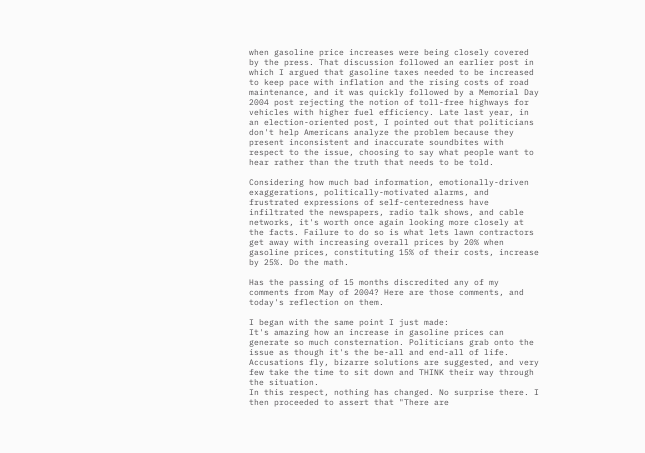when gasoline price increases were being closely covered by the press. That discussion followed an earlier post in which I argued that gasoline taxes needed to be increased to keep pace with inflation and the rising costs of road maintenance, and it was quickly followed by a Memorial Day 2004 post rejecting the notion of toll-free highways for vehicles with higher fuel efficiency. Late last year, in an election-oriented post, I pointed out that politicians don't help Americans analyze the problem because they present inconsistent and inaccurate soundbites with respect to the issue, choosing to say what people want to hear rather than the truth that needs to be told.

Considering how much bad information, emotionally-driven exaggerations, politically-motivated alarms, and frustrated expressions of self-centeredness have infiltrated the newspapers, radio talk shows, and cable networks, it's worth once again looking more closely at the facts. Failure to do so is what lets lawn contractors get away with increasing overall prices by 20% when gasoline prices, constituting 15% of their costs, increase by 25%. Do the math.

Has the passing of 15 months discredited any of my comments from May of 2004? Here are those comments, and today's reflection on them.

I began with the same point I just made:
It's amazing how an increase in gasoline prices can generate so much consternation. Politicians grab onto the issue as though it's the be-all and end-all of life. Accusations fly, bizarre solutions are suggested, and very few take the time to sit down and THINK their way through the situation.
In this respect, nothing has changed. No surprise there. I then proceeded to assert that "There are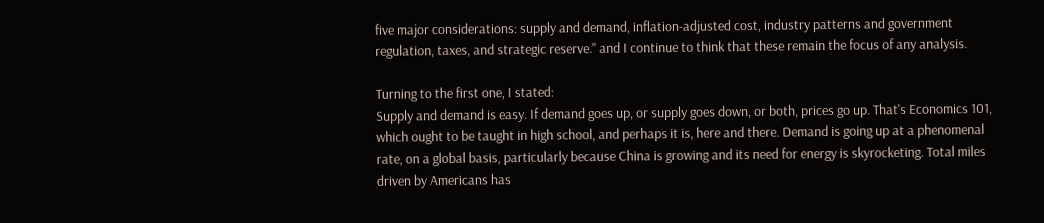five major considerations: supply and demand, inflation-adjusted cost, industry patterns and government regulation, taxes, and strategic reserve." and I continue to think that these remain the focus of any analysis.

Turning to the first one, I stated:
Supply and demand is easy. If demand goes up, or supply goes down, or both, prices go up. That's Economics 101, which ought to be taught in high school, and perhaps it is, here and there. Demand is going up at a phenomenal rate, on a global basis, particularly because China is growing and its need for energy is skyrocketing. Total miles driven by Americans has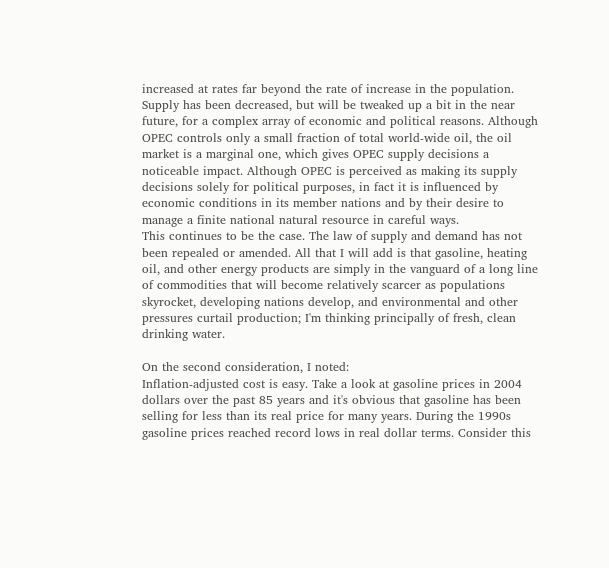increased at rates far beyond the rate of increase in the population. Supply has been decreased, but will be tweaked up a bit in the near future, for a complex array of economic and political reasons. Although OPEC controls only a small fraction of total world-wide oil, the oil market is a marginal one, which gives OPEC supply decisions a noticeable impact. Although OPEC is perceived as making its supply decisions solely for political purposes, in fact it is influenced by economic conditions in its member nations and by their desire to manage a finite national natural resource in careful ways.
This continues to be the case. The law of supply and demand has not been repealed or amended. All that I will add is that gasoline, heating oil, and other energy products are simply in the vanguard of a long line of commodities that will become relatively scarcer as populations skyrocket, developing nations develop, and environmental and other pressures curtail production; I'm thinking principally of fresh, clean drinking water.

On the second consideration, I noted:
Inflation-adjusted cost is easy. Take a look at gasoline prices in 2004 dollars over the past 85 years and it's obvious that gasoline has been selling for less than its real price for many years. During the 1990s gasoline prices reached record lows in real dollar terms. Consider this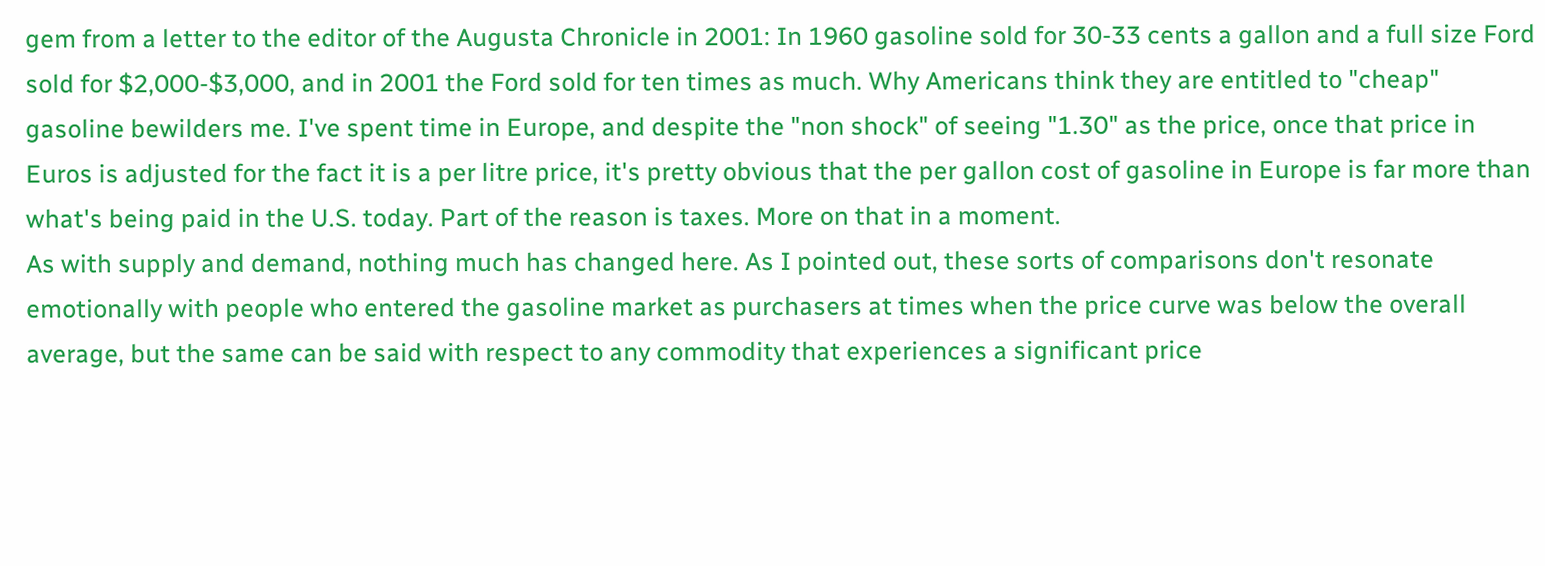gem from a letter to the editor of the Augusta Chronicle in 2001: In 1960 gasoline sold for 30-33 cents a gallon and a full size Ford sold for $2,000-$3,000, and in 2001 the Ford sold for ten times as much. Why Americans think they are entitled to "cheap" gasoline bewilders me. I've spent time in Europe, and despite the "non shock" of seeing "1.30" as the price, once that price in Euros is adjusted for the fact it is a per litre price, it's pretty obvious that the per gallon cost of gasoline in Europe is far more than what's being paid in the U.S. today. Part of the reason is taxes. More on that in a moment.
As with supply and demand, nothing much has changed here. As I pointed out, these sorts of comparisons don't resonate emotionally with people who entered the gasoline market as purchasers at times when the price curve was below the overall average, but the same can be said with respect to any commodity that experiences a significant price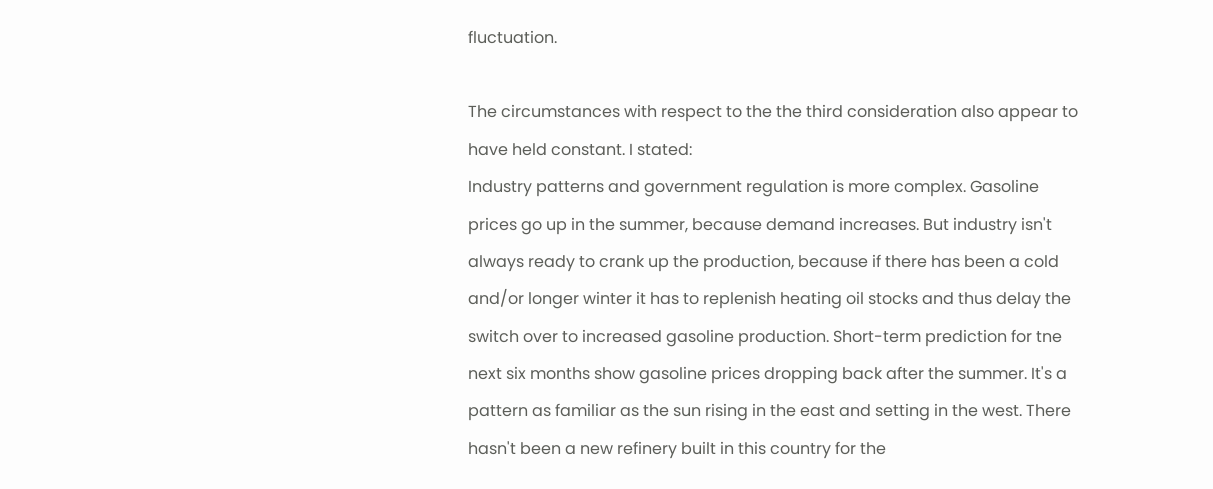fluctuation.

The circumstances with respect to the the third consideration also appear to have held constant. I stated:
Industry patterns and government regulation is more complex. Gasoline prices go up in the summer, because demand increases. But industry isn't always ready to crank up the production, because if there has been a cold and/or longer winter it has to replenish heating oil stocks and thus delay the switch over to increased gasoline production. Short-term prediction for tne next six months show gasoline prices dropping back after the summer. It's a pattern as familiar as the sun rising in the east and setting in the west. There hasn't been a new refinery built in this country for the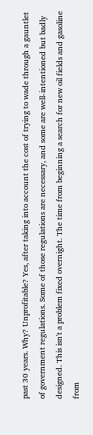past 30 years. Why? Unprofitable? Yes, after taking into account the cost of trying to wade through a gauntlet of government regulations. Some of those regulations are necessary, and some are well-intentioned but badly designed. This isn't a problem fixed overnight. The time from beginning a search for new oil fields and gasoline from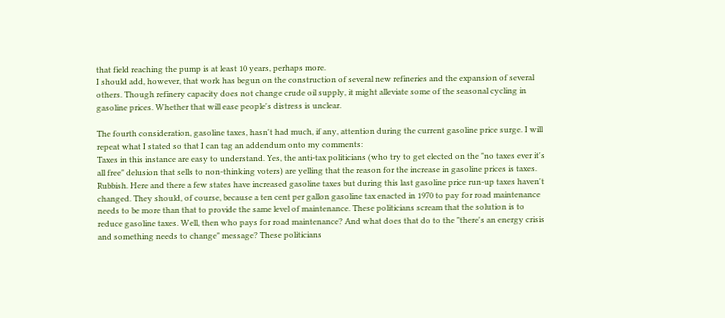that field reaching the pump is at least 10 years, perhaps more.
I should add, however, that work has begun on the construction of several new refineries and the expansion of several others. Though refinery capacity does not change crude oil supply, it might alleviate some of the seasonal cycling in gasoline prices. Whether that will ease people's distress is unclear.

The fourth consideration, gasoline taxes, hasn't had much, if any, attention during the current gasoline price surge. I will repeat what I stated so that I can tag an addendum onto my comments:
Taxes in this instance are easy to understand. Yes, the anti-tax politicians (who try to get elected on the "no taxes ever it's all free" delusion that sells to non-thinking voters) are yelling that the reason for the increase in gasoline prices is taxes. Rubbish. Here and there a few states have increased gasoline taxes but during this last gasoline price run-up taxes haven't changed. They should, of course, because a ten cent per gallon gasoline tax enacted in 1970 to pay for road maintenance needs to be more than that to provide the same level of maintenance. These politicians scream that the solution is to reduce gasoline taxes. Well, then who pays for road maintenance? And what does that do to the "there's an energy crisis and something needs to change" message? These politicians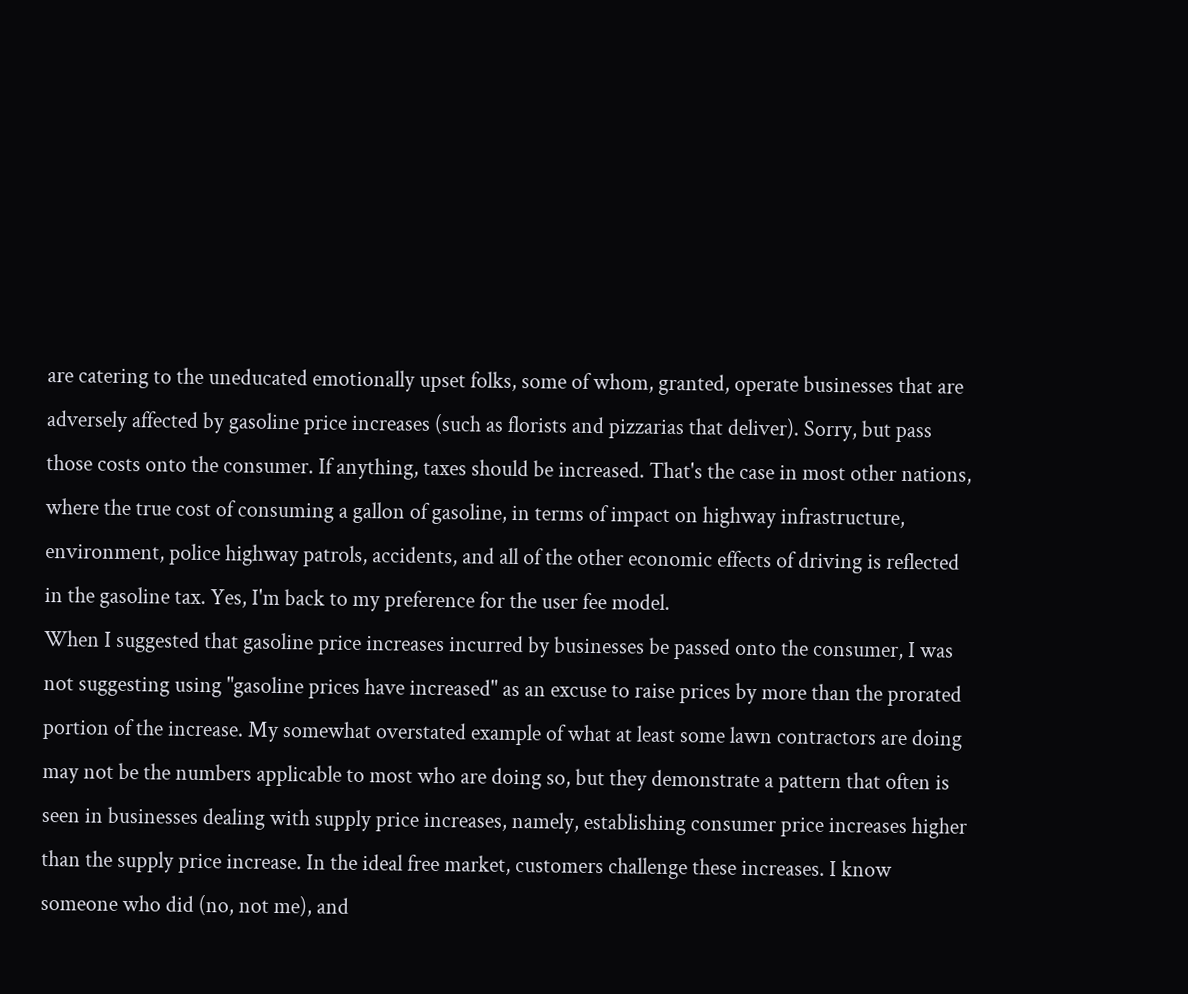are catering to the uneducated emotionally upset folks, some of whom, granted, operate businesses that are adversely affected by gasoline price increases (such as florists and pizzarias that deliver). Sorry, but pass those costs onto the consumer. If anything, taxes should be increased. That's the case in most other nations, where the true cost of consuming a gallon of gasoline, in terms of impact on highway infrastructure, environment, police highway patrols, accidents, and all of the other economic effects of driving is reflected in the gasoline tax. Yes, I'm back to my preference for the user fee model.
When I suggested that gasoline price increases incurred by businesses be passed onto the consumer, I was not suggesting using "gasoline prices have increased" as an excuse to raise prices by more than the prorated portion of the increase. My somewhat overstated example of what at least some lawn contractors are doing may not be the numbers applicable to most who are doing so, but they demonstrate a pattern that often is seen in businesses dealing with supply price increases, namely, establishing consumer price increases higher than the supply price increase. In the ideal free market, customers challenge these increases. I know someone who did (no, not me), and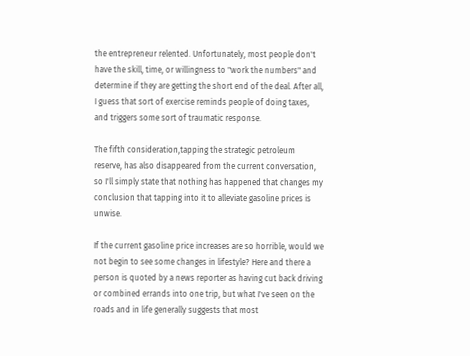the entrepreneur relented. Unfortunately, most people don't have the skill, time, or willingness to "work the numbers" and determine if they are getting the short end of the deal. After all, I guess that sort of exercise reminds people of doing taxes, and triggers some sort of traumatic response.

The fifth consideration,tapping the strategic petroleum reserve, has also disappeared from the current conversation, so I'll simply state that nothing has happened that changes my conclusion that tapping into it to alleviate gasoline prices is unwise.

If the current gasoline price increases are so horrible, would we not begin to see some changes in lifestyle? Here and there a person is quoted by a news reporter as having cut back driving or combined errands into one trip, but what I've seen on the roads and in life generally suggests that most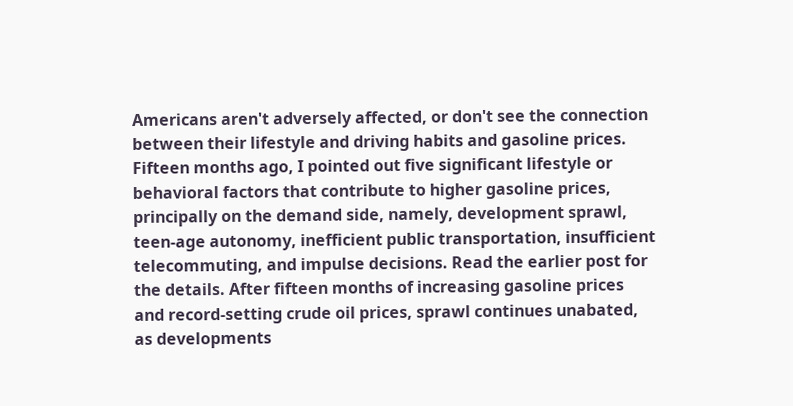Americans aren't adversely affected, or don't see the connection between their lifestyle and driving habits and gasoline prices. Fifteen months ago, I pointed out five significant lifestyle or behavioral factors that contribute to higher gasoline prices, principally on the demand side, namely, development sprawl, teen-age autonomy, inefficient public transportation, insufficient telecommuting, and impulse decisions. Read the earlier post for the details. After fifteen months of increasing gasoline prices and record-setting crude oil prices, sprawl continues unabated, as developments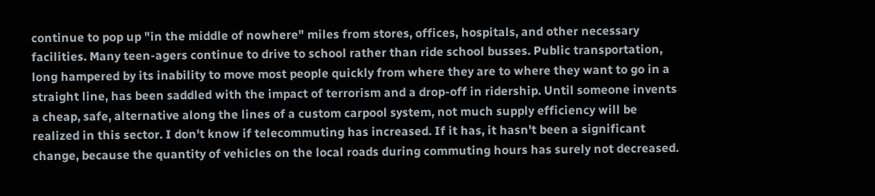continue to pop up "in the middle of nowhere" miles from stores, offices, hospitals, and other necessary facilities. Many teen-agers continue to drive to school rather than ride school busses. Public transportation, long hampered by its inability to move most people quickly from where they are to where they want to go in a straight line, has been saddled with the impact of terrorism and a drop-off in ridership. Until someone invents a cheap, safe, alternative along the lines of a custom carpool system, not much supply efficiency will be realized in this sector. I don't know if telecommuting has increased. If it has, it hasn't been a significant change, because the quantity of vehicles on the local roads during commuting hours has surely not decreased.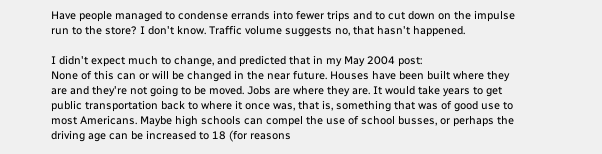Have people managed to condense errands into fewer trips and to cut down on the impulse run to the store? I don't know. Traffic volume suggests no, that hasn't happened.

I didn't expect much to change, and predicted that in my May 2004 post:
None of this can or will be changed in the near future. Houses have been built where they are and they're not going to be moved. Jobs are where they are. It would take years to get public transportation back to where it once was, that is, something that was of good use to most Americans. Maybe high schools can compel the use of school busses, or perhaps the driving age can be increased to 18 (for reasons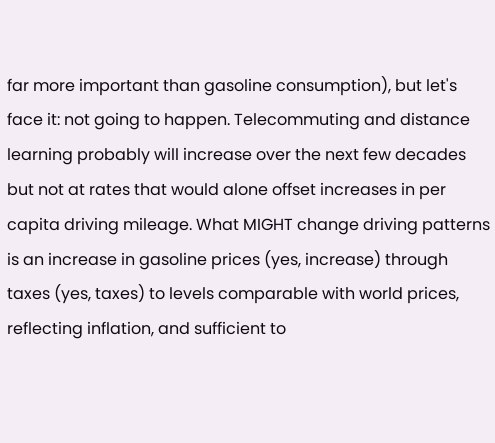far more important than gasoline consumption), but let's face it: not going to happen. Telecommuting and distance learning probably will increase over the next few decades but not at rates that would alone offset increases in per capita driving mileage. What MIGHT change driving patterns is an increase in gasoline prices (yes, increase) through taxes (yes, taxes) to levels comparable with world prices, reflecting inflation, and sufficient to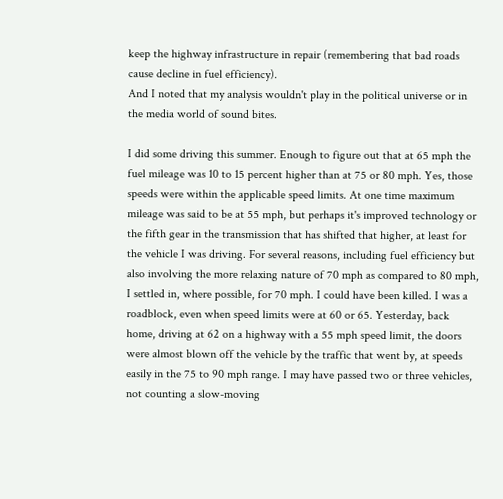keep the highway infrastructure in repair (remembering that bad roads cause decline in fuel efficiency).
And I noted that my analysis wouldn't play in the political universe or in the media world of sound bites.

I did some driving this summer. Enough to figure out that at 65 mph the fuel mileage was 10 to 15 percent higher than at 75 or 80 mph. Yes, those speeds were within the applicable speed limits. At one time maximum mileage was said to be at 55 mph, but perhaps it's improved technology or the fifth gear in the transmission that has shifted that higher, at least for the vehicle I was driving. For several reasons, including fuel efficiency but also involving the more relaxing nature of 70 mph as compared to 80 mph, I settled in, where possible, for 70 mph. I could have been killed. I was a roadblock, even when speed limits were at 60 or 65. Yesterday, back home, driving at 62 on a highway with a 55 mph speed limit, the doors were almost blown off the vehicle by the traffic that went by, at speeds easily in the 75 to 90 mph range. I may have passed two or three vehicles, not counting a slow-moving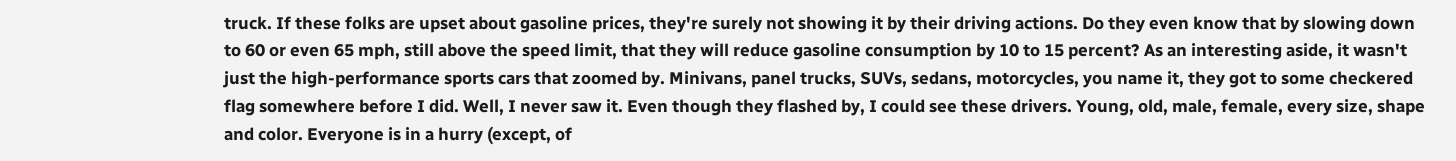truck. If these folks are upset about gasoline prices, they're surely not showing it by their driving actions. Do they even know that by slowing down to 60 or even 65 mph, still above the speed limit, that they will reduce gasoline consumption by 10 to 15 percent? As an interesting aside, it wasn't just the high-performance sports cars that zoomed by. Minivans, panel trucks, SUVs, sedans, motorcycles, you name it, they got to some checkered flag somewhere before I did. Well, I never saw it. Even though they flashed by, I could see these drivers. Young, old, male, female, every size, shape and color. Everyone is in a hurry (except, of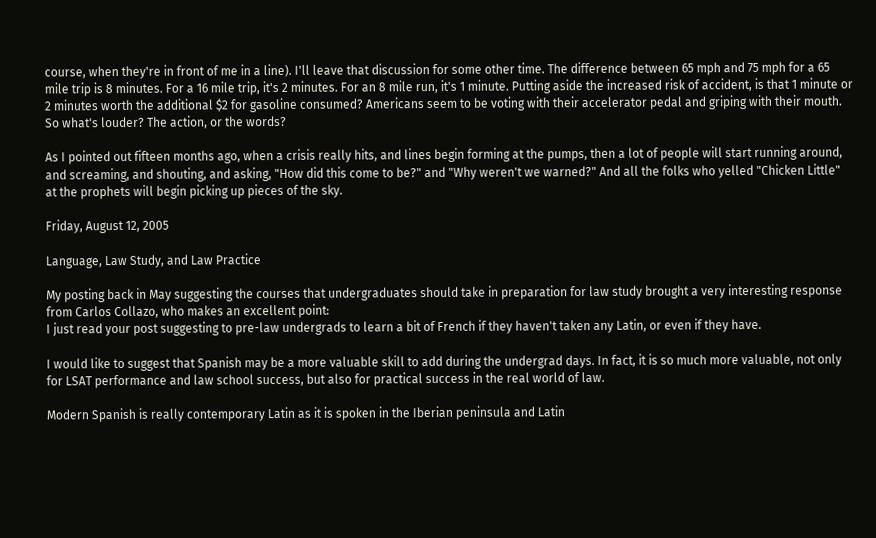course, when they're in front of me in a line). I'll leave that discussion for some other time. The difference between 65 mph and 75 mph for a 65 mile trip is 8 minutes. For a 16 mile trip, it's 2 minutes. For an 8 mile run, it's 1 minute. Putting aside the increased risk of accident, is that 1 minute or 2 minutes worth the additional $2 for gasoline consumed? Americans seem to be voting with their accelerator pedal and griping with their mouth. So what's louder? The action, or the words?

As I pointed out fifteen months ago, when a crisis really hits, and lines begin forming at the pumps, then a lot of people will start running around, and screaming, and shouting, and asking, "How did this come to be?" and "Why weren't we warned?" And all the folks who yelled "Chicken Little" at the prophets will begin picking up pieces of the sky.

Friday, August 12, 2005

Language, Law Study, and Law Practice

My posting back in May suggesting the courses that undergraduates should take in preparation for law study brought a very interesting response from Carlos Collazo, who makes an excellent point:
I just read your post suggesting to pre-law undergrads to learn a bit of French if they haven't taken any Latin, or even if they have.

I would like to suggest that Spanish may be a more valuable skill to add during the undergrad days. In fact, it is so much more valuable, not only for LSAT performance and law school success, but also for practical success in the real world of law.

Modern Spanish is really contemporary Latin as it is spoken in the Iberian peninsula and Latin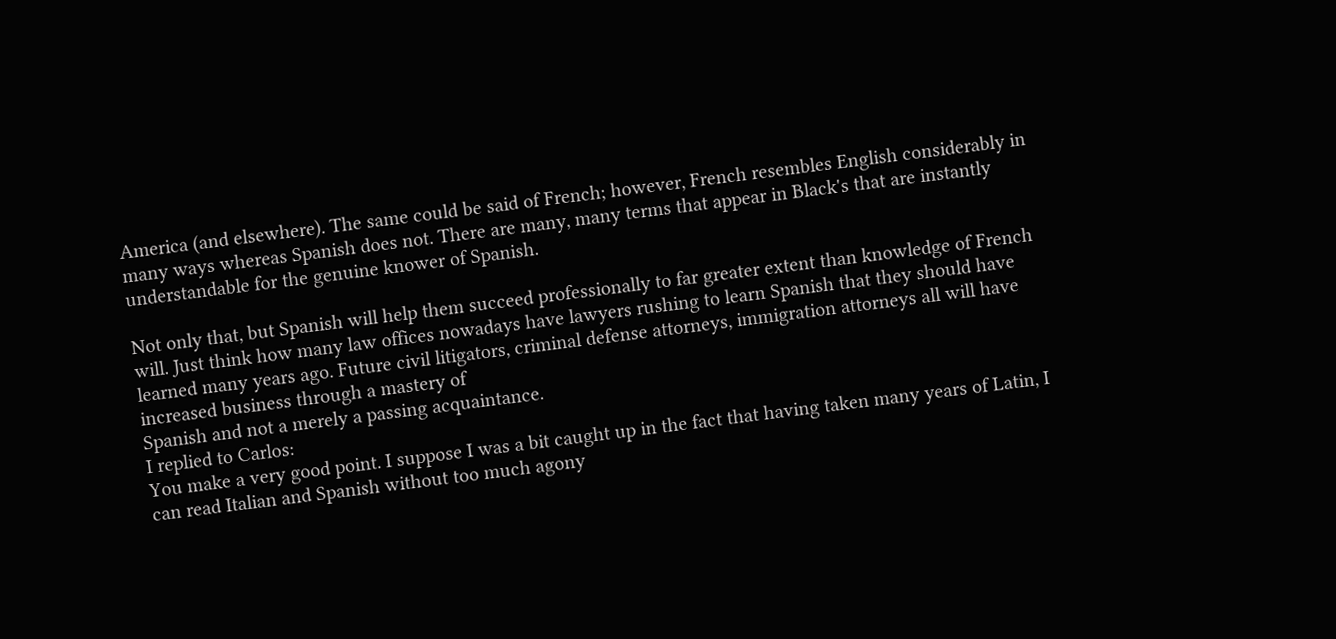America (and elsewhere). The same could be said of French; however, French resembles English considerably in many ways whereas Spanish does not. There are many, many terms that appear in Black's that are instantly understandable for the genuine knower of Spanish.

Not only that, but Spanish will help them succeed professionally to far greater extent than knowledge of French will. Just think how many law offices nowadays have lawyers rushing to learn Spanish that they should have learned many years ago. Future civil litigators, criminal defense attorneys, immigration attorneys all will have increased business through a mastery of
Spanish and not a merely a passing acquaintance.
I replied to Carlos:
You make a very good point. I suppose I was a bit caught up in the fact that having taken many years of Latin, I can read Italian and Spanish without too much agony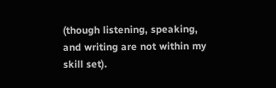(though listening, speaking, and writing are not within my skill set).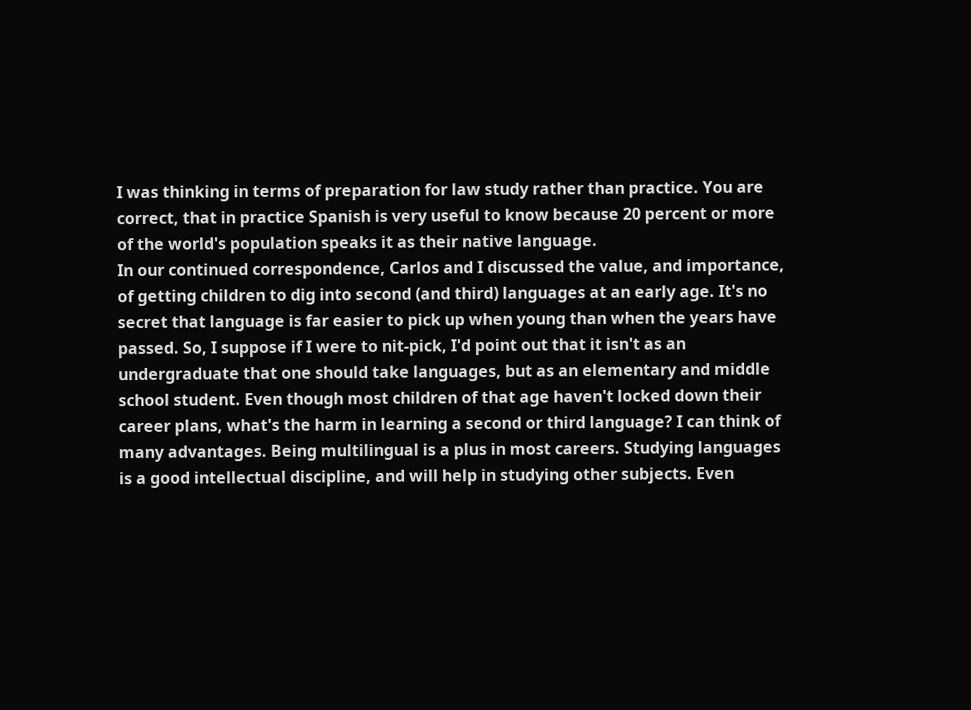I was thinking in terms of preparation for law study rather than practice. You are correct, that in practice Spanish is very useful to know because 20 percent or more of the world's population speaks it as their native language.
In our continued correspondence, Carlos and I discussed the value, and importance, of getting children to dig into second (and third) languages at an early age. It's no secret that language is far easier to pick up when young than when the years have passed. So, I suppose if I were to nit-pick, I'd point out that it isn't as an undergraduate that one should take languages, but as an elementary and middle school student. Even though most children of that age haven't locked down their career plans, what's the harm in learning a second or third language? I can think of many advantages. Being multilingual is a plus in most careers. Studying languages is a good intellectual discipline, and will help in studying other subjects. Even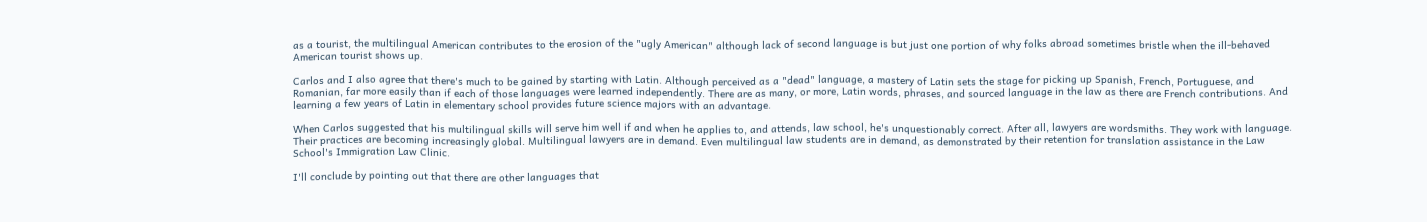as a tourist, the multilingual American contributes to the erosion of the "ugly American" although lack of second language is but just one portion of why folks abroad sometimes bristle when the ill-behaved American tourist shows up.

Carlos and I also agree that there's much to be gained by starting with Latin. Although perceived as a "dead" language, a mastery of Latin sets the stage for picking up Spanish, French, Portuguese, and Romanian, far more easily than if each of those languages were learned independently. There are as many, or more, Latin words, phrases, and sourced language in the law as there are French contributions. And learning a few years of Latin in elementary school provides future science majors with an advantage.

When Carlos suggested that his multilingual skills will serve him well if and when he applies to, and attends, law school, he's unquestionably correct. After all, lawyers are wordsmiths. They work with language. Their practices are becoming increasingly global. Multilingual lawyers are in demand. Even multilingual law students are in demand, as demonstrated by their retention for translation assistance in the Law School's Immigration Law Clinic.

I'll conclude by pointing out that there are other languages that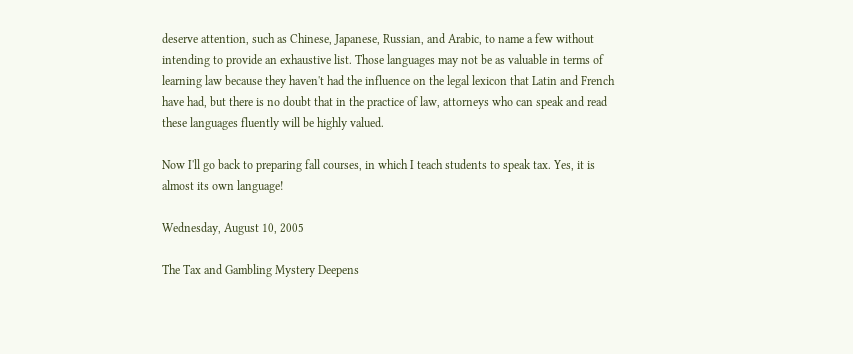deserve attention, such as Chinese, Japanese, Russian, and Arabic, to name a few without intending to provide an exhaustive list. Those languages may not be as valuable in terms of learning law because they haven't had the influence on the legal lexicon that Latin and French have had, but there is no doubt that in the practice of law, attorneys who can speak and read these languages fluently will be highly valued.

Now I'll go back to preparing fall courses, in which I teach students to speak tax. Yes, it is almost its own language!

Wednesday, August 10, 2005

The Tax and Gambling Mystery Deepens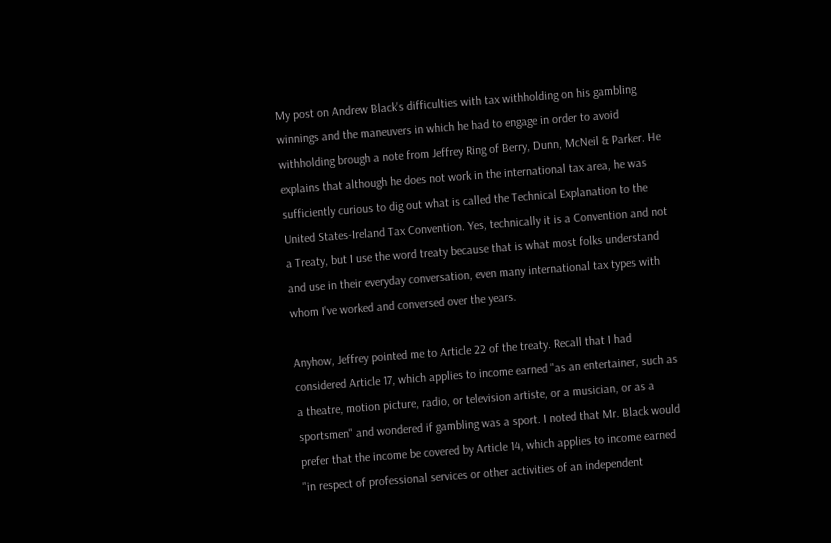My post on Andrew Black's difficulties with tax withholding on his gambling winnings and the maneuvers in which he had to engage in order to avoid withholding brough a note from Jeffrey Ring of Berry, Dunn, McNeil & Parker. He explains that although he does not work in the international tax area, he was sufficiently curious to dig out what is called the Technical Explanation to the United States-Ireland Tax Convention. Yes, technically it is a Convention and not a Treaty, but I use the word treaty because that is what most folks understand and use in their everyday conversation, even many international tax types with whom I've worked and conversed over the years.

Anyhow, Jeffrey pointed me to Article 22 of the treaty. Recall that I had considered Article 17, which applies to income earned "as an entertainer, such as a theatre, motion picture, radio, or television artiste, or a musician, or as a sportsmen" and wondered if gambling was a sport. I noted that Mr. Black would prefer that the income be covered by Article 14, which applies to income earned "in respect of professional services or other activities of an independent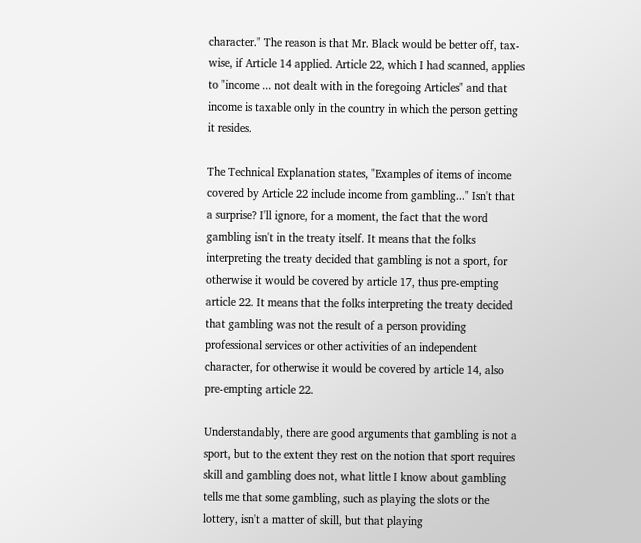character." The reason is that Mr. Black would be better off, tax-wise, if Article 14 applied. Article 22, which I had scanned, applies to "income ... not dealt with in the foregoing Articles" and that income is taxable only in the country in which the person getting it resides.

The Technical Explanation states, "Examples of items of income covered by Article 22 include income from gambling..." Isn't that a surprise? I'll ignore, for a moment, the fact that the word gambling isn't in the treaty itself. It means that the folks interpreting the treaty decided that gambling is not a sport, for otherwise it would be covered by article 17, thus pre-empting article 22. It means that the folks interpreting the treaty decided that gambling was not the result of a person providing professional services or other activities of an independent character, for otherwise it would be covered by article 14, also pre-empting article 22.

Understandably, there are good arguments that gambling is not a sport, but to the extent they rest on the notion that sport requires skill and gambling does not, what little I know about gambling tells me that some gambling, such as playing the slots or the lottery, isn't a matter of skill, but that playing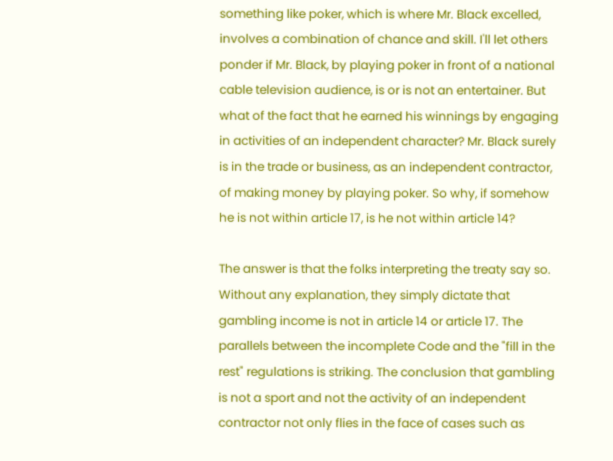something like poker, which is where Mr. Black excelled, involves a combination of chance and skill. I'll let others ponder if Mr. Black, by playing poker in front of a national cable television audience, is or is not an entertainer. But what of the fact that he earned his winnings by engaging in activities of an independent character? Mr. Black surely is in the trade or business, as an independent contractor, of making money by playing poker. So why, if somehow he is not within article 17, is he not within article 14?

The answer is that the folks interpreting the treaty say so. Without any explanation, they simply dictate that gambling income is not in article 14 or article 17. The parallels between the incomplete Code and the "fill in the rest" regulations is striking. The conclusion that gambling is not a sport and not the activity of an independent contractor not only flies in the face of cases such as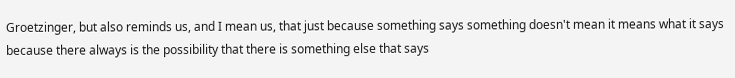Groetzinger, but also reminds us, and I mean us, that just because something says something doesn't mean it means what it says because there always is the possibility that there is something else that says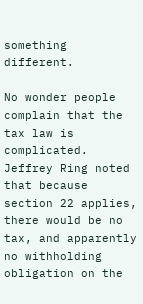something different.

No wonder people complain that the tax law is complicated. Jeffrey Ring noted that because section 22 applies, there would be no tax, and apparently no withholding obligation on the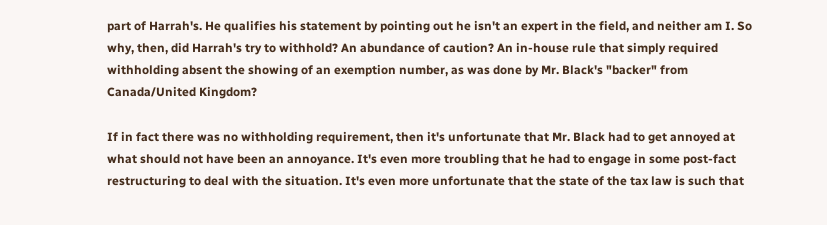part of Harrah's. He qualifies his statement by pointing out he isn't an expert in the field, and neither am I. So why, then, did Harrah's try to withhold? An abundance of caution? An in-house rule that simply required withholding absent the showing of an exemption number, as was done by Mr. Black's "backer" from Canada/United Kingdom?

If in fact there was no withholding requirement, then it's unfortunate that Mr. Black had to get annoyed at what should not have been an annoyance. It's even more troubling that he had to engage in some post-fact restructuring to deal with the situation. It's even more unfortunate that the state of the tax law is such that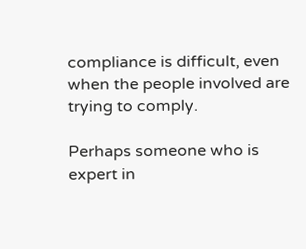compliance is difficult, even when the people involved are trying to comply.

Perhaps someone who is expert in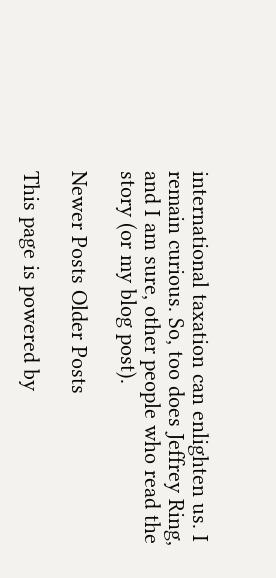international taxation can enlighten us. I remain curious. So, too does Jeffrey Ring, and I am sure, other people who read the story (or my blog post).

Newer Posts Older Posts

This page is powered by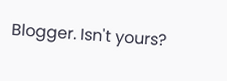Blogger. Isn't yours?